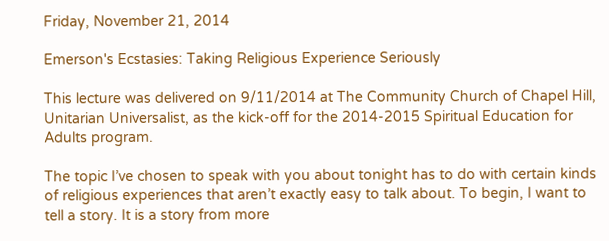Friday, November 21, 2014

Emerson's Ecstasies: Taking Religious Experience Seriously

This lecture was delivered on 9/11/2014 at The Community Church of Chapel Hill, Unitarian Universalist, as the kick-off for the 2014-2015 Spiritual Education for Adults program.

The topic I’ve chosen to speak with you about tonight has to do with certain kinds of religious experiences that aren’t exactly easy to talk about. To begin, I want to tell a story. It is a story from more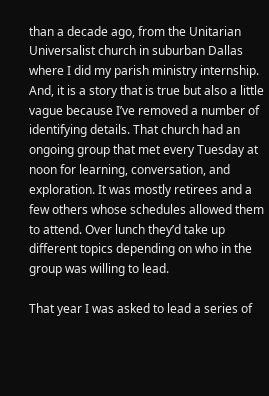than a decade ago, from the Unitarian Universalist church in suburban Dallas where I did my parish ministry internship. And, it is a story that is true but also a little vague because I’ve removed a number of identifying details. That church had an ongoing group that met every Tuesday at noon for learning, conversation, and exploration. It was mostly retirees and a few others whose schedules allowed them to attend. Over lunch they’d take up different topics depending on who in the group was willing to lead.

That year I was asked to lead a series of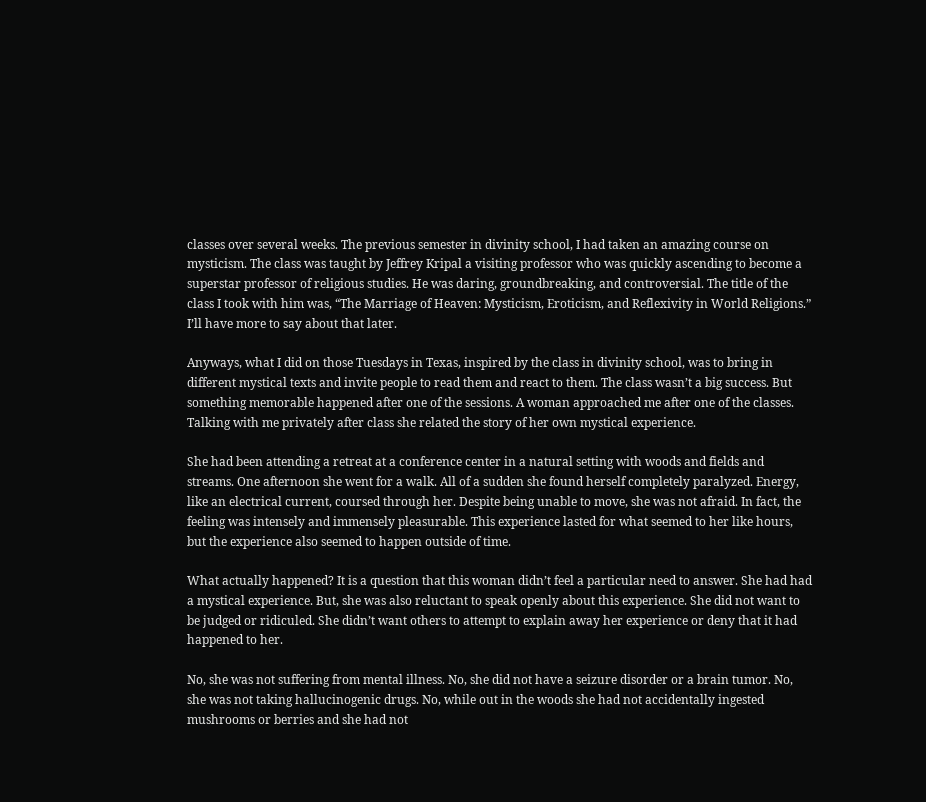classes over several weeks. The previous semester in divinity school, I had taken an amazing course on mysticism. The class was taught by Jeffrey Kripal a visiting professor who was quickly ascending to become a superstar professor of religious studies. He was daring, groundbreaking, and controversial. The title of the class I took with him was, “The Marriage of Heaven: Mysticism, Eroticism, and Reflexivity in World Religions.” I’ll have more to say about that later.

Anyways, what I did on those Tuesdays in Texas, inspired by the class in divinity school, was to bring in different mystical texts and invite people to read them and react to them. The class wasn’t a big success. But something memorable happened after one of the sessions. A woman approached me after one of the classes. Talking with me privately after class she related the story of her own mystical experience.

She had been attending a retreat at a conference center in a natural setting with woods and fields and streams. One afternoon she went for a walk. All of a sudden she found herself completely paralyzed. Energy, like an electrical current, coursed through her. Despite being unable to move, she was not afraid. In fact, the feeling was intensely and immensely pleasurable. This experience lasted for what seemed to her like hours, but the experience also seemed to happen outside of time.

What actually happened? It is a question that this woman didn’t feel a particular need to answer. She had had a mystical experience. But, she was also reluctant to speak openly about this experience. She did not want to be judged or ridiculed. She didn’t want others to attempt to explain away her experience or deny that it had happened to her.

No, she was not suffering from mental illness. No, she did not have a seizure disorder or a brain tumor. No, she was not taking hallucinogenic drugs. No, while out in the woods she had not accidentally ingested mushrooms or berries and she had not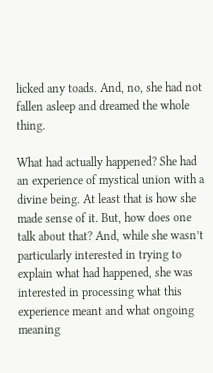licked any toads. And, no, she had not fallen asleep and dreamed the whole thing.

What had actually happened? She had an experience of mystical union with a divine being. At least that is how she made sense of it. But, how does one talk about that? And, while she wasn’t particularly interested in trying to explain what had happened, she was interested in processing what this experience meant and what ongoing meaning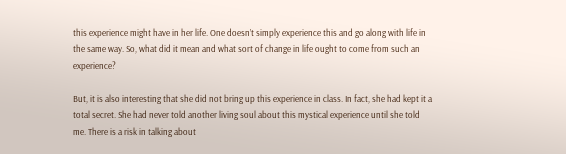this experience might have in her life. One doesn’t simply experience this and go along with life in the same way. So, what did it mean and what sort of change in life ought to come from such an experience?

But, it is also interesting that she did not bring up this experience in class. In fact, she had kept it a total secret. She had never told another living soul about this mystical experience until she told me. There is a risk in talking about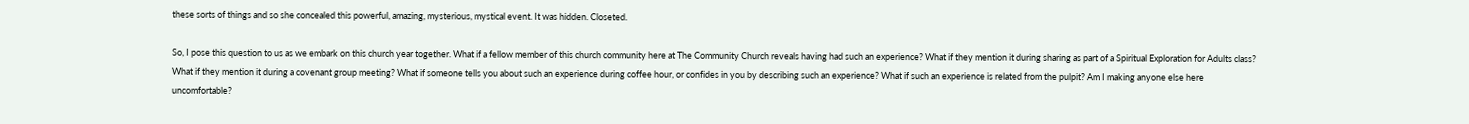these sorts of things and so she concealed this powerful, amazing, mysterious, mystical event. It was hidden. Closeted.

So, I pose this question to us as we embark on this church year together. What if a fellow member of this church community here at The Community Church reveals having had such an experience? What if they mention it during sharing as part of a Spiritual Exploration for Adults class? What if they mention it during a covenant group meeting? What if someone tells you about such an experience during coffee hour, or confides in you by describing such an experience? What if such an experience is related from the pulpit? Am I making anyone else here uncomfortable?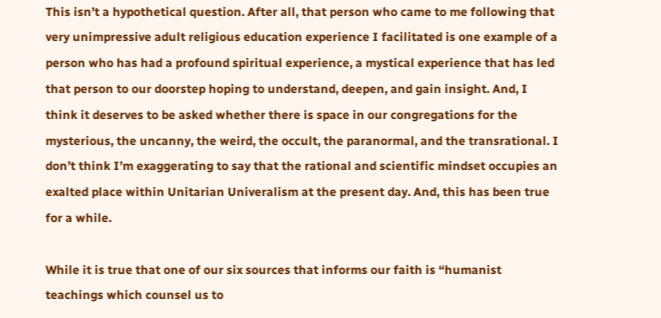This isn’t a hypothetical question. After all, that person who came to me following that very unimpressive adult religious education experience I facilitated is one example of a person who has had a profound spiritual experience, a mystical experience that has led that person to our doorstep hoping to understand, deepen, and gain insight. And, I think it deserves to be asked whether there is space in our congregations for the mysterious, the uncanny, the weird, the occult, the paranormal, and the transrational. I don’t think I’m exaggerating to say that the rational and scientific mindset occupies an exalted place within Unitarian Univeralism at the present day. And, this has been true for a while.

While it is true that one of our six sources that informs our faith is “humanist teachings which counsel us to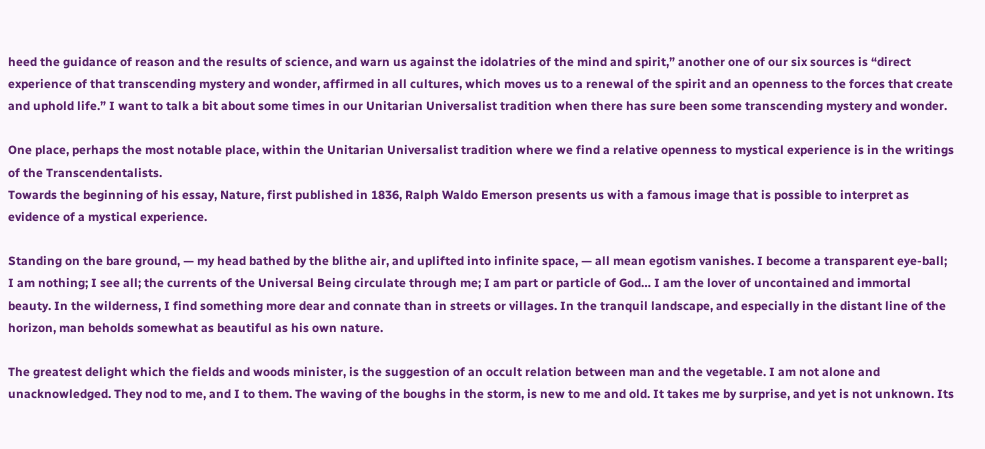heed the guidance of reason and the results of science, and warn us against the idolatries of the mind and spirit,” another one of our six sources is “direct experience of that transcending mystery and wonder, affirmed in all cultures, which moves us to a renewal of the spirit and an openness to the forces that create and uphold life.” I want to talk a bit about some times in our Unitarian Universalist tradition when there has sure been some transcending mystery and wonder.

One place, perhaps the most notable place, within the Unitarian Universalist tradition where we find a relative openness to mystical experience is in the writings of the Transcendentalists.
Towards the beginning of his essay, Nature, first published in 1836, Ralph Waldo Emerson presents us with a famous image that is possible to interpret as evidence of a mystical experience.

Standing on the bare ground, — my head bathed by the blithe air, and uplifted into infinite space, — all mean egotism vanishes. I become a transparent eye-ball; I am nothing; I see all; the currents of the Universal Being circulate through me; I am part or particle of God… I am the lover of uncontained and immortal beauty. In the wilderness, I find something more dear and connate than in streets or villages. In the tranquil landscape, and especially in the distant line of the horizon, man beholds somewhat as beautiful as his own nature.

The greatest delight which the fields and woods minister, is the suggestion of an occult relation between man and the vegetable. I am not alone and unacknowledged. They nod to me, and I to them. The waving of the boughs in the storm, is new to me and old. It takes me by surprise, and yet is not unknown. Its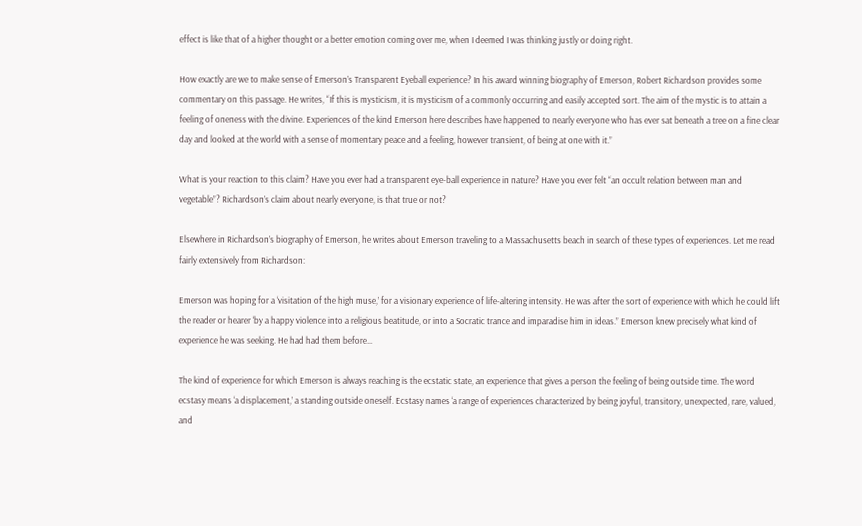effect is like that of a higher thought or a better emotion coming over me, when I deemed I was thinking justly or doing right.

How exactly are we to make sense of Emerson’s Transparent Eyeball experience? In his award winning biography of Emerson, Robert Richardson provides some commentary on this passage. He writes, “If this is mysticism, it is mysticism of a commonly occurring and easily accepted sort. The aim of the mystic is to attain a feeling of oneness with the divine. Experiences of the kind Emerson here describes have happened to nearly everyone who has ever sat beneath a tree on a fine clear day and looked at the world with a sense of momentary peace and a feeling, however transient, of being at one with it.”

What is your reaction to this claim? Have you ever had a transparent eye-ball experience in nature? Have you ever felt “an occult relation between man and vegetable”? Richardson’s claim about nearly everyone, is that true or not?

Elsewhere in Richardson’s biography of Emerson, he writes about Emerson traveling to a Massachusetts beach in search of these types of experiences. Let me read fairly extensively from Richardson:

Emerson was hoping for a ‘visitation of the high muse,’ for a visionary experience of life-altering intensity. He was after the sort of experience with which he could lift the reader or hearer ‘by a happy violence into a religious beatitude, or into a Socratic trance and imparadise him in ideas.” Emerson knew precisely what kind of experience he was seeking. He had had them before…

The kind of experience for which Emerson is always reaching is the ecstatic state, an experience that gives a person the feeling of being outside time. The word ecstasy means ‘a displacement,’ a standing outside oneself. Ecstasy names ‘a range of experiences characterized by being joyful, transitory, unexpected, rare, valued, and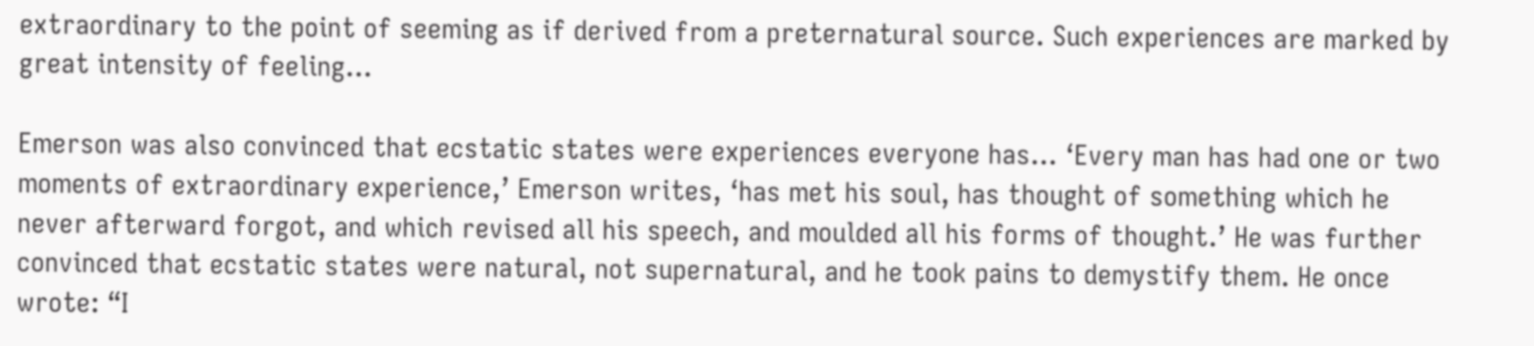extraordinary to the point of seeming as if derived from a preternatural source. Such experiences are marked by great intensity of feeling…

Emerson was also convinced that ecstatic states were experiences everyone has… ‘Every man has had one or two moments of extraordinary experience,’ Emerson writes, ‘has met his soul, has thought of something which he never afterward forgot, and which revised all his speech, and moulded all his forms of thought.’ He was further convinced that ecstatic states were natural, not supernatural, and he took pains to demystify them. He once wrote: “I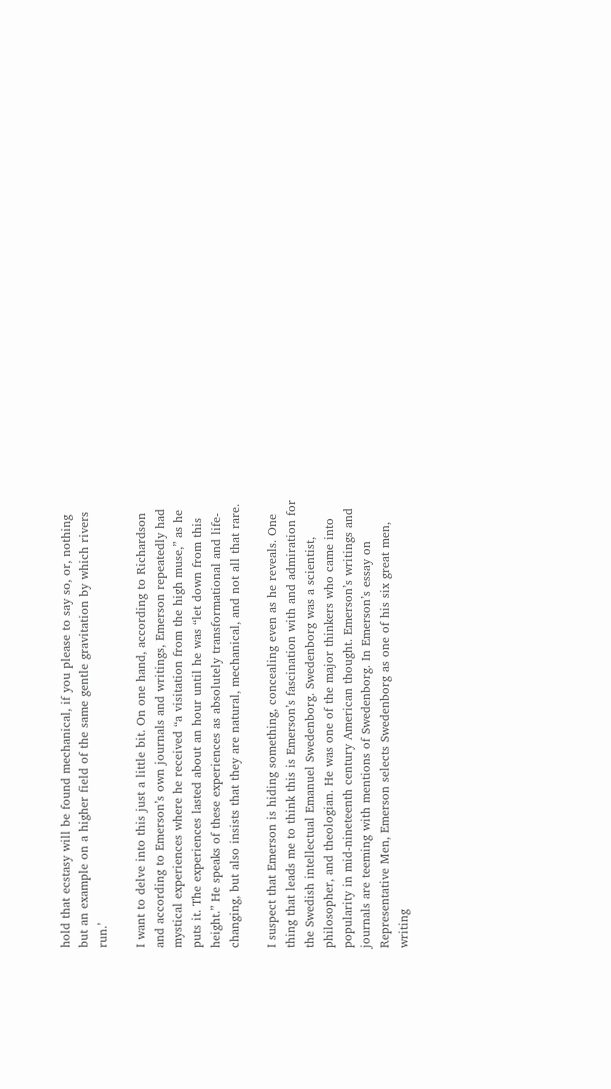hold that ecstasy will be found mechanical, if you please to say so, or, nothing but an example on a higher field of the same gentle gravitation by which rivers run.’

I want to delve into this just a little bit. On one hand, according to Richardson and according to Emerson’s own journals and writings, Emerson repeatedly had mystical experiences where he received “a visitation from the high muse,” as he puts it. The experiences lasted about an hour until he was “let down from this height.” He speaks of these experiences as absolutely transformational and life-changing, but also insists that they are natural, mechanical, and not all that rare.

I suspect that Emerson is hiding something, concealing even as he reveals. One thing that leads me to think this is Emerson’s fascination with and admiration for the Swedish intellectual Emanuel Swedenborg. Swedenborg was a scientist, philosopher, and theologian. He was one of the major thinkers who came into popularity in mid-nineteenth century American thought. Emerson’s writings and journals are teeming with mentions of Swedenborg. In Emerson’s essay on Representative Men, Emerson selects Swedenborg as one of his six great men, writing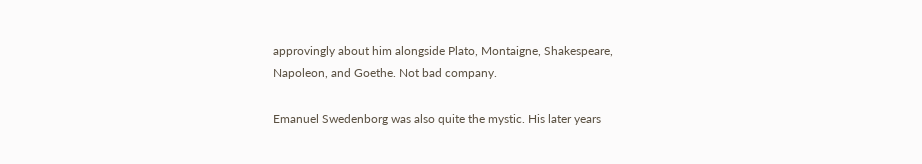approvingly about him alongside Plato, Montaigne, Shakespeare, Napoleon, and Goethe. Not bad company.

Emanuel Swedenborg was also quite the mystic. His later years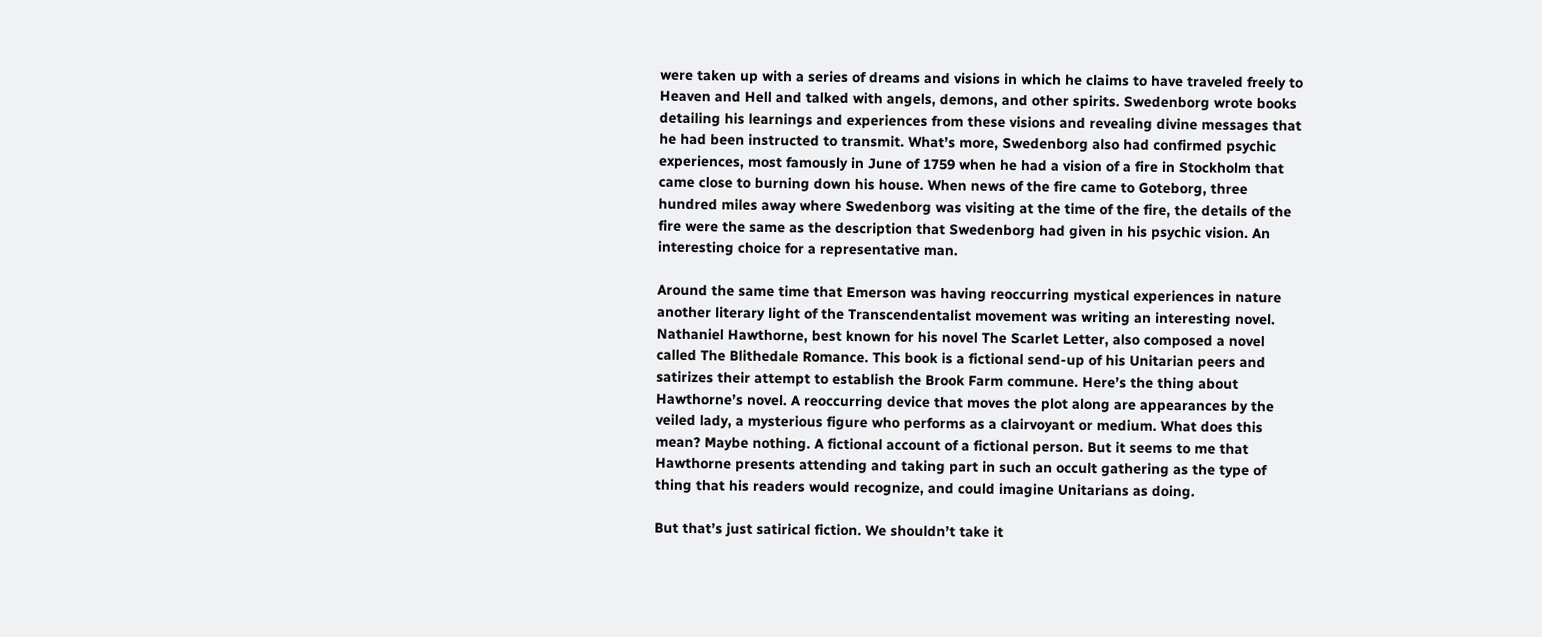were taken up with a series of dreams and visions in which he claims to have traveled freely to Heaven and Hell and talked with angels, demons, and other spirits. Swedenborg wrote books detailing his learnings and experiences from these visions and revealing divine messages that he had been instructed to transmit. What’s more, Swedenborg also had confirmed psychic experiences, most famously in June of 1759 when he had a vision of a fire in Stockholm that came close to burning down his house. When news of the fire came to Goteborg, three hundred miles away where Swedenborg was visiting at the time of the fire, the details of the fire were the same as the description that Swedenborg had given in his psychic vision. An interesting choice for a representative man.

Around the same time that Emerson was having reoccurring mystical experiences in nature another literary light of the Transcendentalist movement was writing an interesting novel. Nathaniel Hawthorne, best known for his novel The Scarlet Letter, also composed a novel called The Blithedale Romance. This book is a fictional send-up of his Unitarian peers and satirizes their attempt to establish the Brook Farm commune. Here’s the thing about Hawthorne’s novel. A reoccurring device that moves the plot along are appearances by the veiled lady, a mysterious figure who performs as a clairvoyant or medium. What does this mean? Maybe nothing. A fictional account of a fictional person. But it seems to me that Hawthorne presents attending and taking part in such an occult gathering as the type of thing that his readers would recognize, and could imagine Unitarians as doing.

But that’s just satirical fiction. We shouldn’t take it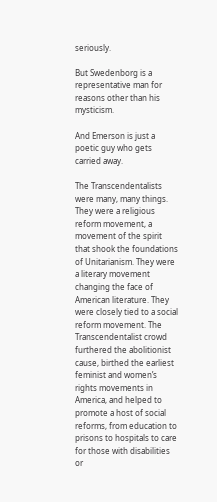seriously.

But Swedenborg is a representative man for reasons other than his mysticism.

And Emerson is just a poetic guy who gets carried away.

The Transcendentalists were many, many things. They were a religious reform movement, a movement of the spirit that shook the foundations of Unitarianism. They were a literary movement changing the face of American literature. They were closely tied to a social reform movement. The Transcendentalist crowd furthered the abolitionist cause, birthed the earliest feminist and women’s rights movements in America, and helped to promote a host of social reforms, from education to prisons to hospitals to care for those with disabilities or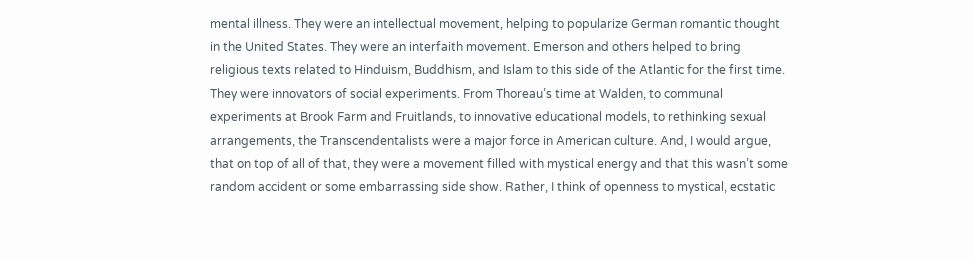mental illness. They were an intellectual movement, helping to popularize German romantic thought in the United States. They were an interfaith movement. Emerson and others helped to bring religious texts related to Hinduism, Buddhism, and Islam to this side of the Atlantic for the first time. They were innovators of social experiments. From Thoreau’s time at Walden, to communal experiments at Brook Farm and Fruitlands, to innovative educational models, to rethinking sexual arrangements, the Transcendentalists were a major force in American culture. And, I would argue, that on top of all of that, they were a movement filled with mystical energy and that this wasn’t some random accident or some embarrassing side show. Rather, I think of openness to mystical, ecstatic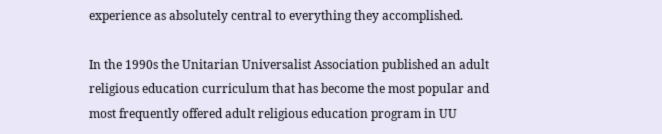experience as absolutely central to everything they accomplished.

In the 1990s the Unitarian Universalist Association published an adult religious education curriculum that has become the most popular and most frequently offered adult religious education program in UU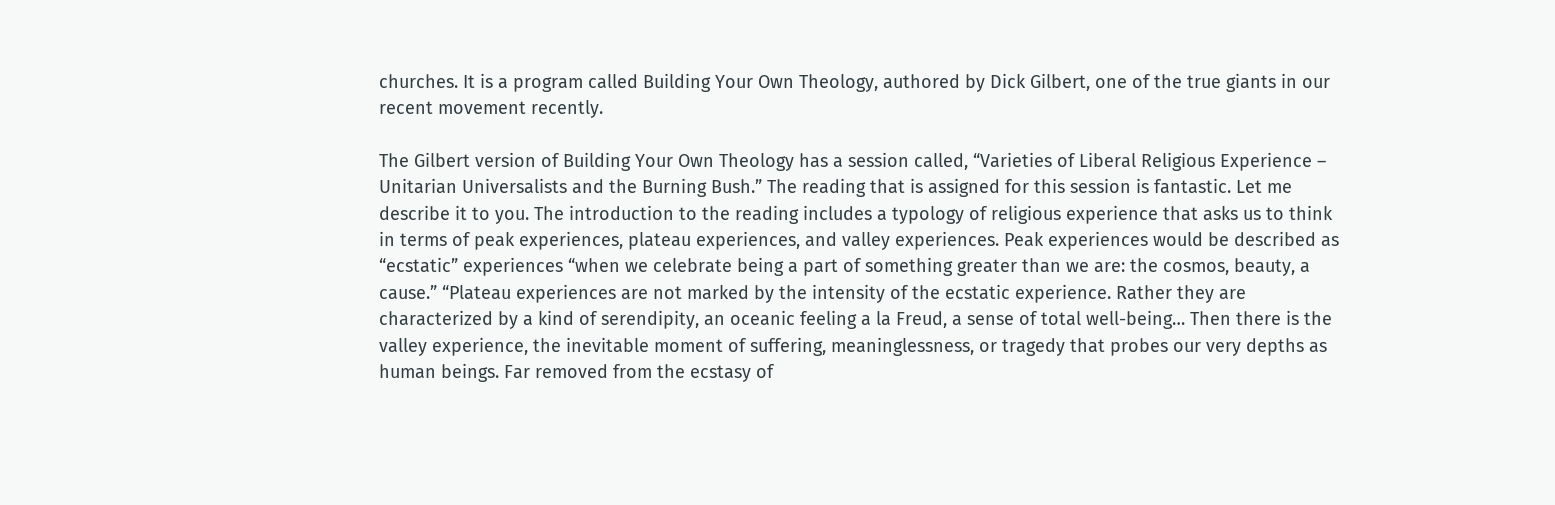churches. It is a program called Building Your Own Theology, authored by Dick Gilbert, one of the true giants in our recent movement recently.

The Gilbert version of Building Your Own Theology has a session called, “Varieties of Liberal Religious Experience – Unitarian Universalists and the Burning Bush.” The reading that is assigned for this session is fantastic. Let me describe it to you. The introduction to the reading includes a typology of religious experience that asks us to think in terms of peak experiences, plateau experiences, and valley experiences. Peak experiences would be described as “ecstatic” experiences “when we celebrate being a part of something greater than we are: the cosmos, beauty, a cause.” “Plateau experiences are not marked by the intensity of the ecstatic experience. Rather they are characterized by a kind of serendipity, an oceanic feeling a la Freud, a sense of total well-being… Then there is the valley experience, the inevitable moment of suffering, meaninglessness, or tragedy that probes our very depths as human beings. Far removed from the ecstasy of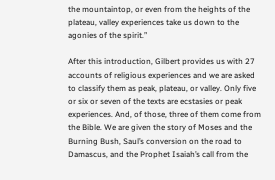the mountaintop, or even from the heights of the plateau, valley experiences take us down to the agonies of the spirit.”

After this introduction, Gilbert provides us with 27 accounts of religious experiences and we are asked to classify them as peak, plateau, or valley. Only five or six or seven of the texts are ecstasies or peak experiences. And, of those, three of them come from the Bible. We are given the story of Moses and the Burning Bush, Saul’s conversion on the road to Damascus, and the Prophet Isaiah’s call from the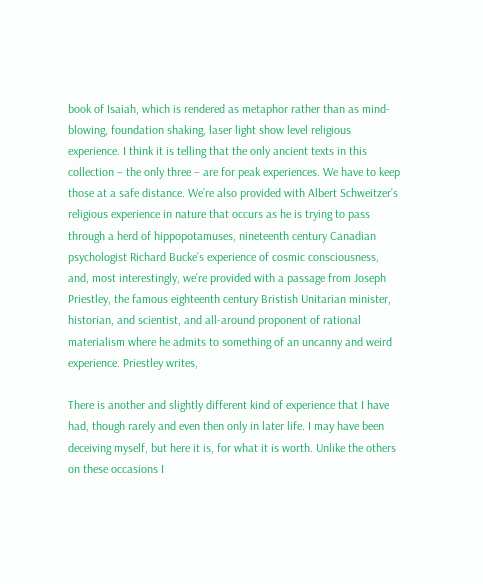book of Isaiah, which is rendered as metaphor rather than as mind-blowing, foundation shaking, laser light show level religious experience. I think it is telling that the only ancient texts in this collection – the only three – are for peak experiences. We have to keep those at a safe distance. We’re also provided with Albert Schweitzer’s religious experience in nature that occurs as he is trying to pass through a herd of hippopotamuses, nineteenth century Canadian psychologist Richard Bucke’s experience of cosmic consciousness, and, most interestingly, we’re provided with a passage from Joseph Priestley, the famous eighteenth century Bristish Unitarian minister, historian, and scientist, and all-around proponent of rational materialism where he admits to something of an uncanny and weird experience. Priestley writes,

There is another and slightly different kind of experience that I have had, though rarely and even then only in later life. I may have been deceiving myself, but here it is, for what it is worth. Unlike the others on these occasions I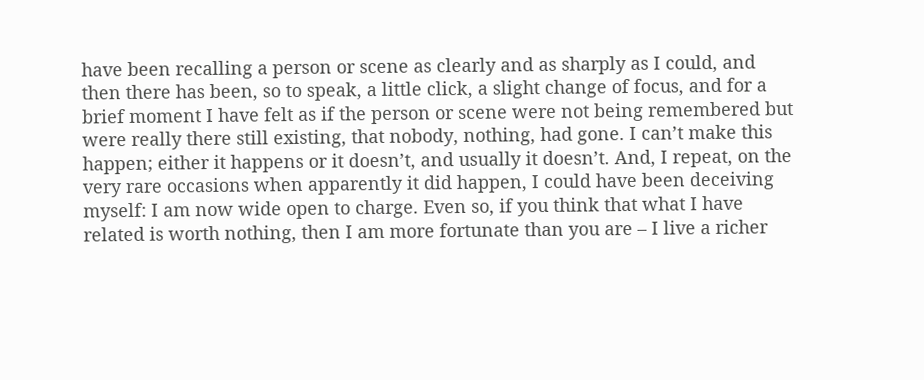have been recalling a person or scene as clearly and as sharply as I could, and then there has been, so to speak, a little click, a slight change of focus, and for a brief moment I have felt as if the person or scene were not being remembered but were really there still existing, that nobody, nothing, had gone. I can’t make this happen; either it happens or it doesn’t, and usually it doesn’t. And, I repeat, on the very rare occasions when apparently it did happen, I could have been deceiving myself: I am now wide open to charge. Even so, if you think that what I have related is worth nothing, then I am more fortunate than you are – I live a richer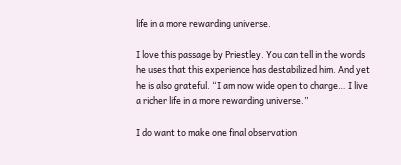life in a more rewarding universe.

I love this passage by Priestley. You can tell in the words he uses that this experience has destabilized him. And yet he is also grateful. “I am now wide open to charge… I live a richer life in a more rewarding universe.”

I do want to make one final observation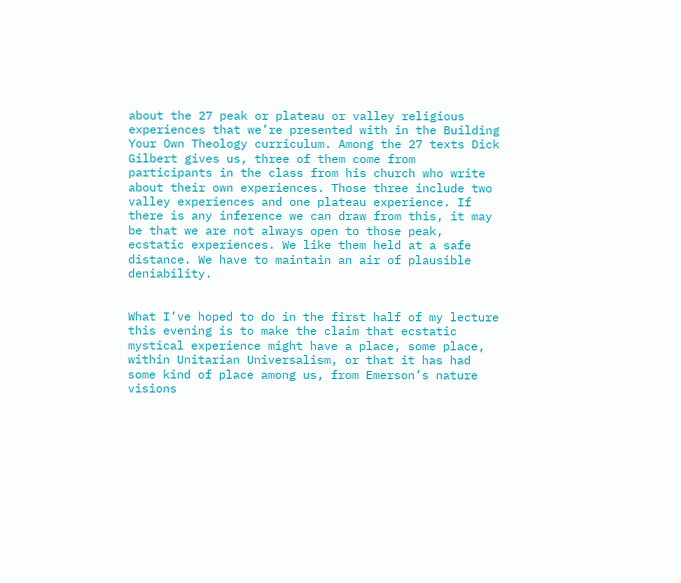about the 27 peak or plateau or valley religious experiences that we’re presented with in the Building Your Own Theology curriculum. Among the 27 texts Dick Gilbert gives us, three of them come from participants in the class from his church who write about their own experiences. Those three include two valley experiences and one plateau experience. If there is any inference we can draw from this, it may be that we are not always open to those peak, ecstatic experiences. We like them held at a safe distance. We have to maintain an air of plausible deniability.


What I’ve hoped to do in the first half of my lecture this evening is to make the claim that ecstatic mystical experience might have a place, some place, within Unitarian Universalism, or that it has had some kind of place among us, from Emerson’s nature visions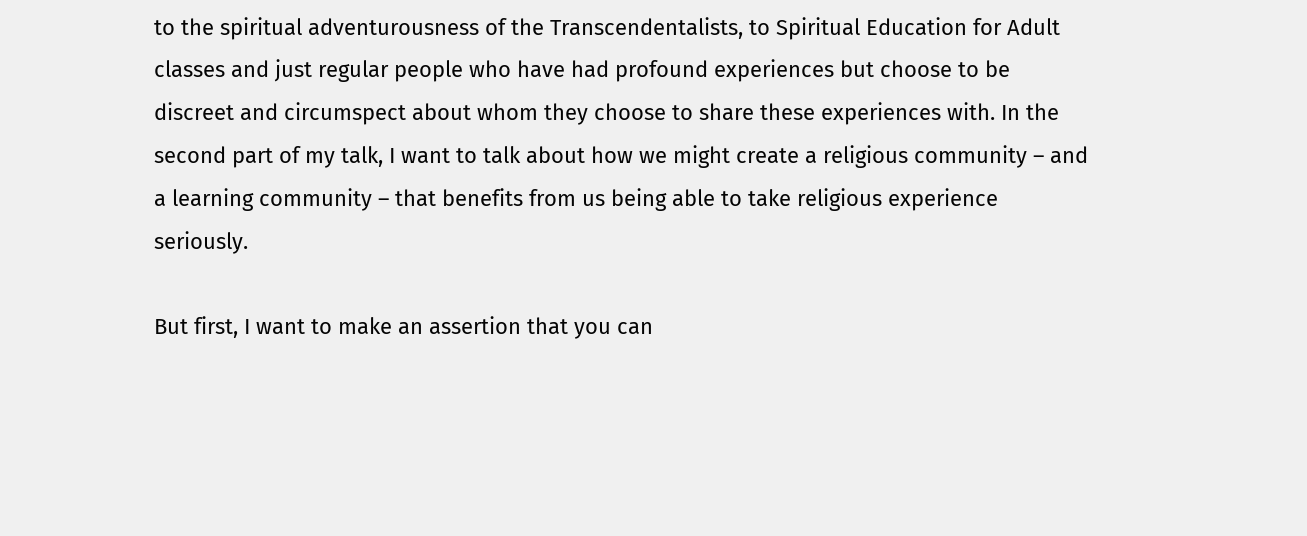to the spiritual adventurousness of the Transcendentalists, to Spiritual Education for Adult classes and just regular people who have had profound experiences but choose to be discreet and circumspect about whom they choose to share these experiences with. In the second part of my talk, I want to talk about how we might create a religious community – and a learning community – that benefits from us being able to take religious experience seriously.

But first, I want to make an assertion that you can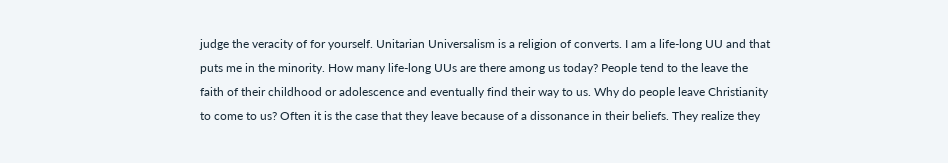judge the veracity of for yourself. Unitarian Universalism is a religion of converts. I am a life-long UU and that puts me in the minority. How many life-long UUs are there among us today? People tend to the leave the faith of their childhood or adolescence and eventually find their way to us. Why do people leave Christianity to come to us? Often it is the case that they leave because of a dissonance in their beliefs. They realize they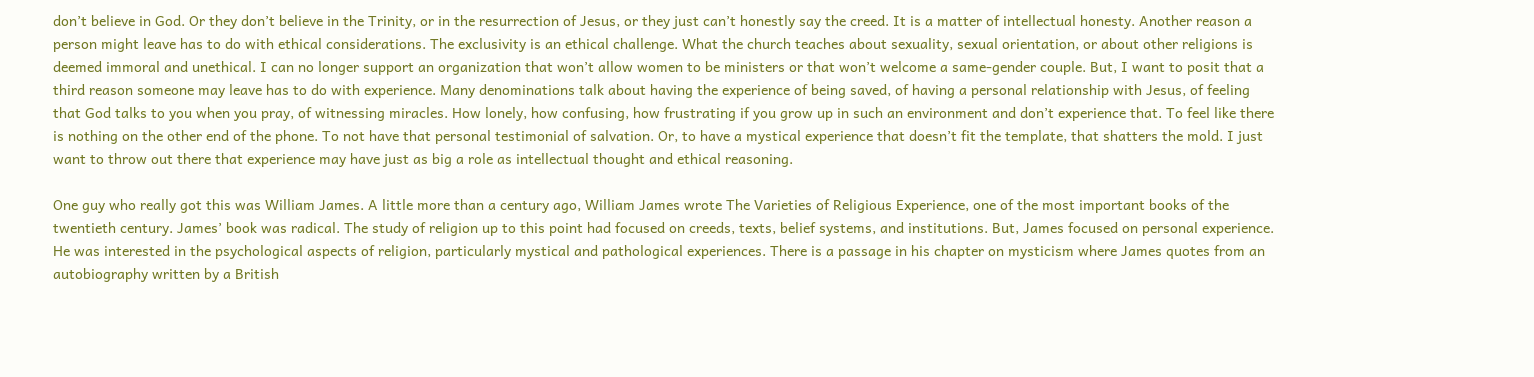don’t believe in God. Or they don’t believe in the Trinity, or in the resurrection of Jesus, or they just can’t honestly say the creed. It is a matter of intellectual honesty. Another reason a person might leave has to do with ethical considerations. The exclusivity is an ethical challenge. What the church teaches about sexuality, sexual orientation, or about other religions is deemed immoral and unethical. I can no longer support an organization that won’t allow women to be ministers or that won’t welcome a same-gender couple. But, I want to posit that a third reason someone may leave has to do with experience. Many denominations talk about having the experience of being saved, of having a personal relationship with Jesus, of feeling that God talks to you when you pray, of witnessing miracles. How lonely, how confusing, how frustrating if you grow up in such an environment and don’t experience that. To feel like there is nothing on the other end of the phone. To not have that personal testimonial of salvation. Or, to have a mystical experience that doesn’t fit the template, that shatters the mold. I just want to throw out there that experience may have just as big a role as intellectual thought and ethical reasoning.

One guy who really got this was William James. A little more than a century ago, William James wrote The Varieties of Religious Experience, one of the most important books of the twentieth century. James’ book was radical. The study of religion up to this point had focused on creeds, texts, belief systems, and institutions. But, James focused on personal experience. He was interested in the psychological aspects of religion, particularly mystical and pathological experiences. There is a passage in his chapter on mysticism where James quotes from an autobiography written by a British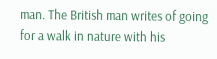man. The British man writes of going for a walk in nature with his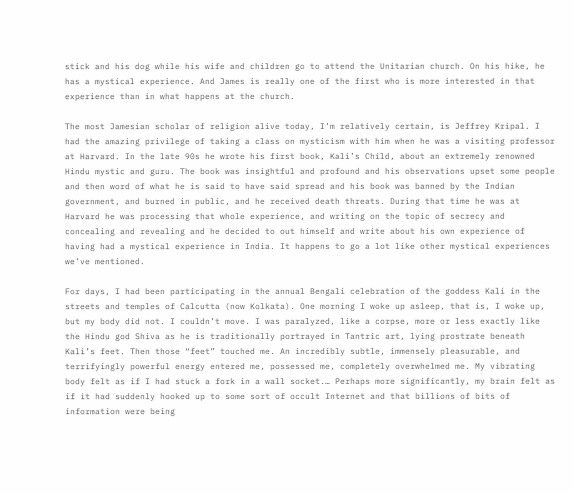stick and his dog while his wife and children go to attend the Unitarian church. On his hike, he has a mystical experience. And James is really one of the first who is more interested in that experience than in what happens at the church.

The most Jamesian scholar of religion alive today, I’m relatively certain, is Jeffrey Kripal. I had the amazing privilege of taking a class on mysticism with him when he was a visiting professor at Harvard. In the late 90s he wrote his first book, Kali’s Child, about an extremely renowned Hindu mystic and guru. The book was insightful and profound and his observations upset some people and then word of what he is said to have said spread and his book was banned by the Indian government, and burned in public, and he received death threats. During that time he was at Harvard he was processing that whole experience, and writing on the topic of secrecy and concealing and revealing and he decided to out himself and write about his own experience of having had a mystical experience in India. It happens to go a lot like other mystical experiences we’ve mentioned.

For days, I had been participating in the annual Bengali celebration of the goddess Kali in the streets and temples of Calcutta (now Kolkata). One morning I woke up asleep, that is, I woke up, but my body did not. I couldn’t move. I was paralyzed, like a corpse, more or less exactly like the Hindu god Shiva as he is traditionally portrayed in Tantric art, lying prostrate beneath Kali’s feet. Then those “feet” touched me. An incredibly subtle, immensely pleasurable, and terrifyingly powerful energy entered me, possessed me, completely overwhelmed me. My vibrating body felt as if I had stuck a fork in a wall socket.… Perhaps more significantly, my brain felt as if it had suddenly hooked up to some sort of occult Internet and that billions of bits of information were being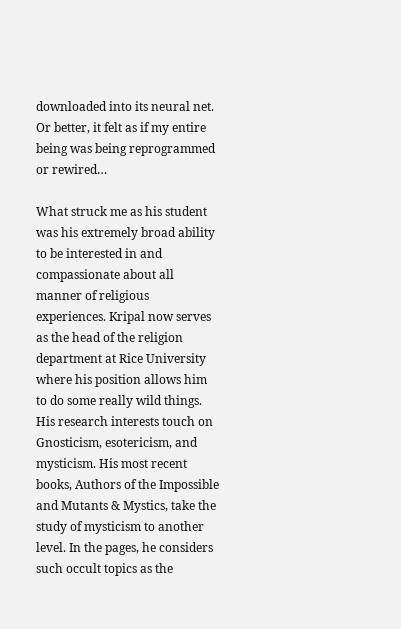downloaded into its neural net. Or better, it felt as if my entire being was being reprogrammed or rewired…

What struck me as his student was his extremely broad ability to be interested in and compassionate about all manner of religious experiences. Kripal now serves as the head of the religion department at Rice University where his position allows him to do some really wild things. His research interests touch on Gnosticism, esotericism, and mysticism. His most recent books, Authors of the Impossible and Mutants & Mystics, take the study of mysticism to another level. In the pages, he considers such occult topics as the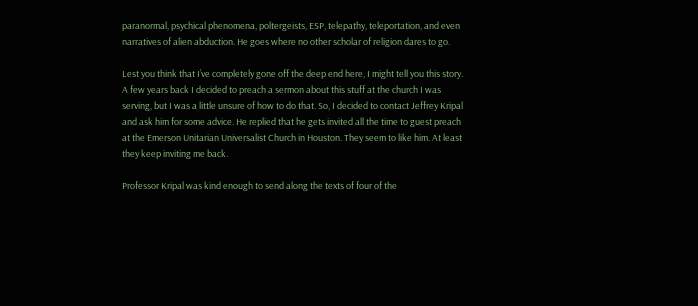paranormal, psychical phenomena, poltergeists, ESP, telepathy, teleportation, and even narratives of alien abduction. He goes where no other scholar of religion dares to go.

Lest you think that I’ve completely gone off the deep end here, I might tell you this story. A few years back I decided to preach a sermon about this stuff at the church I was serving, but I was a little unsure of how to do that. So, I decided to contact Jeffrey Kripal and ask him for some advice. He replied that he gets invited all the time to guest preach at the Emerson Unitarian Universalist Church in Houston. They seem to like him. At least they keep inviting me back.

Professor Kripal was kind enough to send along the texts of four of the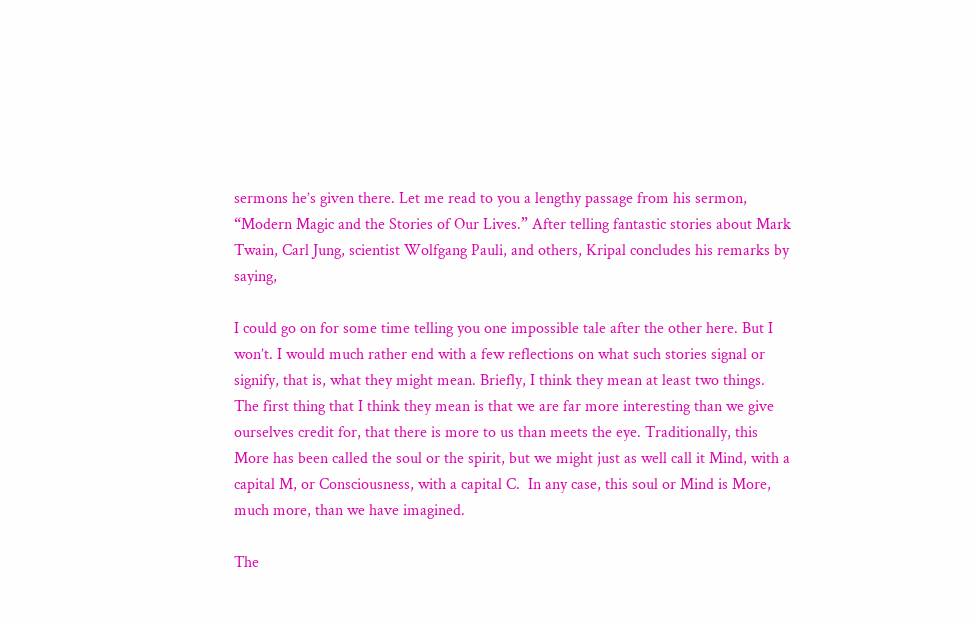sermons he’s given there. Let me read to you a lengthy passage from his sermon, “Modern Magic and the Stories of Our Lives.” After telling fantastic stories about Mark Twain, Carl Jung, scientist Wolfgang Pauli, and others, Kripal concludes his remarks by saying,

I could go on for some time telling you one impossible tale after the other here. But I won’t. I would much rather end with a few reflections on what such stories signal or signify, that is, what they might mean. Briefly, I think they mean at least two things.
The first thing that I think they mean is that we are far more interesting than we give ourselves credit for, that there is more to us than meets the eye. Traditionally, this More has been called the soul or the spirit, but we might just as well call it Mind, with a capital M, or Consciousness, with a capital C.  In any case, this soul or Mind is More, much more, than we have imagined.

The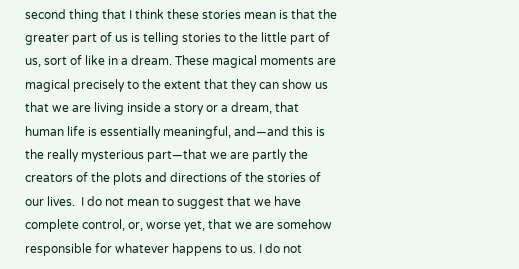second thing that I think these stories mean is that the greater part of us is telling stories to the little part of us, sort of like in a dream. These magical moments are magical precisely to the extent that they can show us that we are living inside a story or a dream, that human life is essentially meaningful, and—and this is the really mysterious part—that we are partly the creators of the plots and directions of the stories of our lives.  I do not mean to suggest that we have complete control, or, worse yet, that we are somehow responsible for whatever happens to us. I do not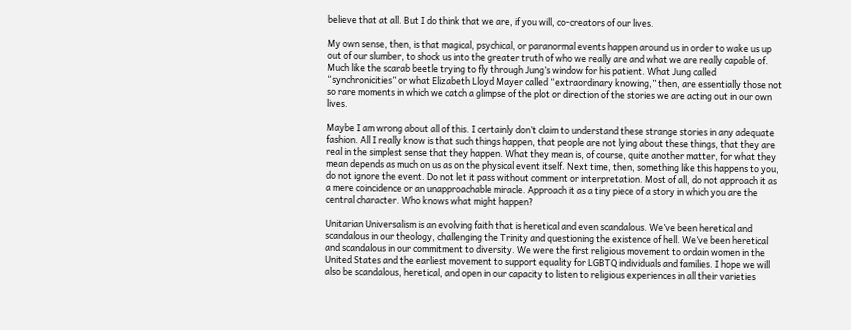believe that at all. But I do think that we are, if you will, co-creators of our lives.

My own sense, then, is that magical, psychical, or paranormal events happen around us in order to wake us up out of our slumber, to shock us into the greater truth of who we really are and what we are really capable of.  Much like the scarab beetle trying to fly through Jung’s window for his patient. What Jung called “synchronicities” or what Elizabeth Lloyd Mayer called “extraordinary knowing,” then, are essentially those not so rare moments in which we catch a glimpse of the plot or direction of the stories we are acting out in our own lives.

Maybe I am wrong about all of this. I certainly don’t claim to understand these strange stories in any adequate fashion. All I really know is that such things happen, that people are not lying about these things, that they are real in the simplest sense that they happen. What they mean is, of course, quite another matter, for what they mean depends as much on us as on the physical event itself. Next time, then, something like this happens to you, do not ignore the event. Do not let it pass without comment or interpretation. Most of all, do not approach it as a mere coincidence or an unapproachable miracle. Approach it as a tiny piece of a story in which you are the central character. Who knows what might happen?

Unitarian Universalism is an evolving faith that is heretical and even scandalous. We’ve been heretical and scandalous in our theology, challenging the Trinity and questioning the existence of hell. We’ve been heretical and scandalous in our commitment to diversity. We were the first religious movement to ordain women in the United States and the earliest movement to support equality for LGBTQ individuals and families. I hope we will also be scandalous, heretical, and open in our capacity to listen to religious experiences in all their varieties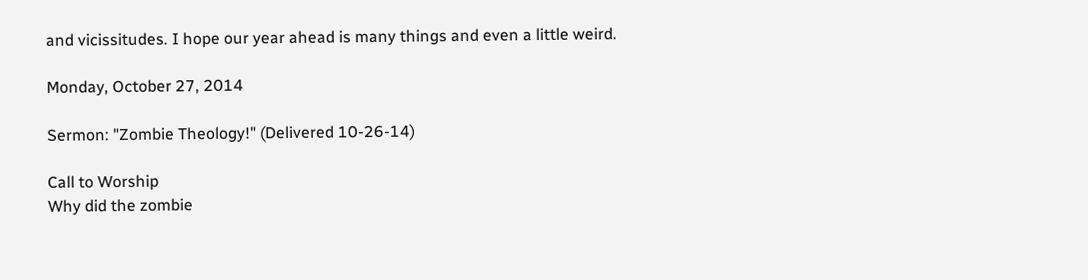and vicissitudes. I hope our year ahead is many things and even a little weird.

Monday, October 27, 2014

Sermon: "Zombie Theology!" (Delivered 10-26-14)

Call to Worship
Why did the zombie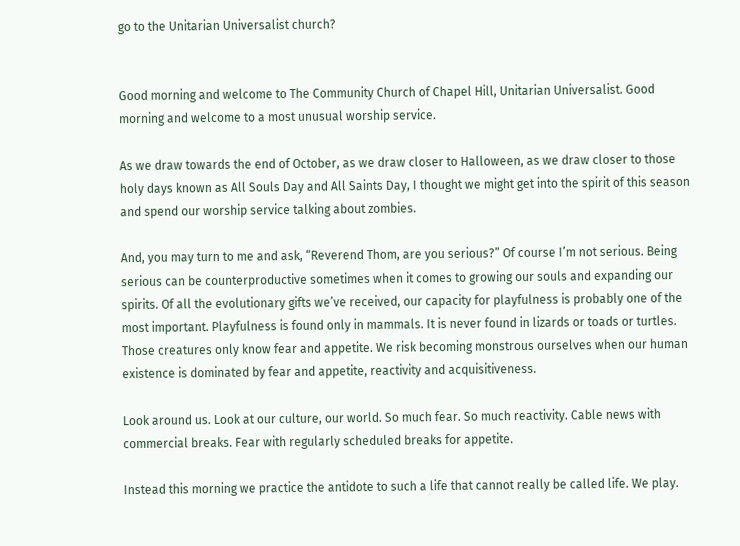go to the Unitarian Universalist church?


Good morning and welcome to The Community Church of Chapel Hill, Unitarian Universalist. Good morning and welcome to a most unusual worship service.

As we draw towards the end of October, as we draw closer to Halloween, as we draw closer to those holy days known as All Souls Day and All Saints Day, I thought we might get into the spirit of this season and spend our worship service talking about zombies.

And, you may turn to me and ask, “Reverend Thom, are you serious?” Of course I’m not serious. Being serious can be counterproductive sometimes when it comes to growing our souls and expanding our spirits. Of all the evolutionary gifts we’ve received, our capacity for playfulness is probably one of the most important. Playfulness is found only in mammals. It is never found in lizards or toads or turtles. Those creatures only know fear and appetite. We risk becoming monstrous ourselves when our human existence is dominated by fear and appetite, reactivity and acquisitiveness.

Look around us. Look at our culture, our world. So much fear. So much reactivity. Cable news with commercial breaks. Fear with regularly scheduled breaks for appetite.

Instead this morning we practice the antidote to such a life that cannot really be called life. We play.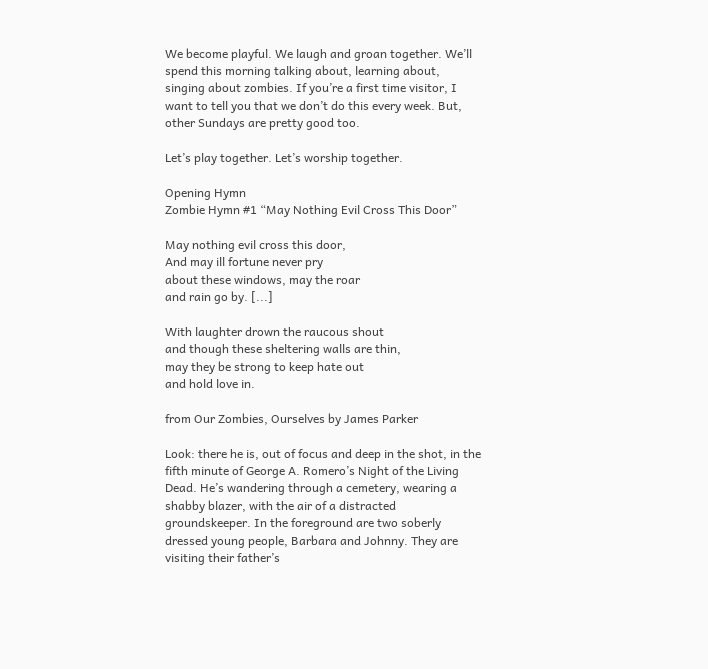We become playful. We laugh and groan together. We’ll spend this morning talking about, learning about, singing about zombies. If you’re a first time visitor, I want to tell you that we don’t do this every week. But, other Sundays are pretty good too.

Let’s play together. Let’s worship together.

Opening Hymn
Zombie Hymn #1 “May Nothing Evil Cross This Door”

May nothing evil cross this door,
And may ill fortune never pry
about these windows, may the roar
and rain go by. [...]

With laughter drown the raucous shout
and though these sheltering walls are thin,
may they be strong to keep hate out
and hold love in.

from Our Zombies, Ourselves by James Parker

Look: there he is, out of focus and deep in the shot, in the fifth minute of George A. Romero’s Night of the Living Dead. He’s wandering through a cemetery, wearing a shabby blazer, with the air of a distracted groundskeeper. In the foreground are two soberly dressed young people, Barbara and Johnny. They are visiting their father’s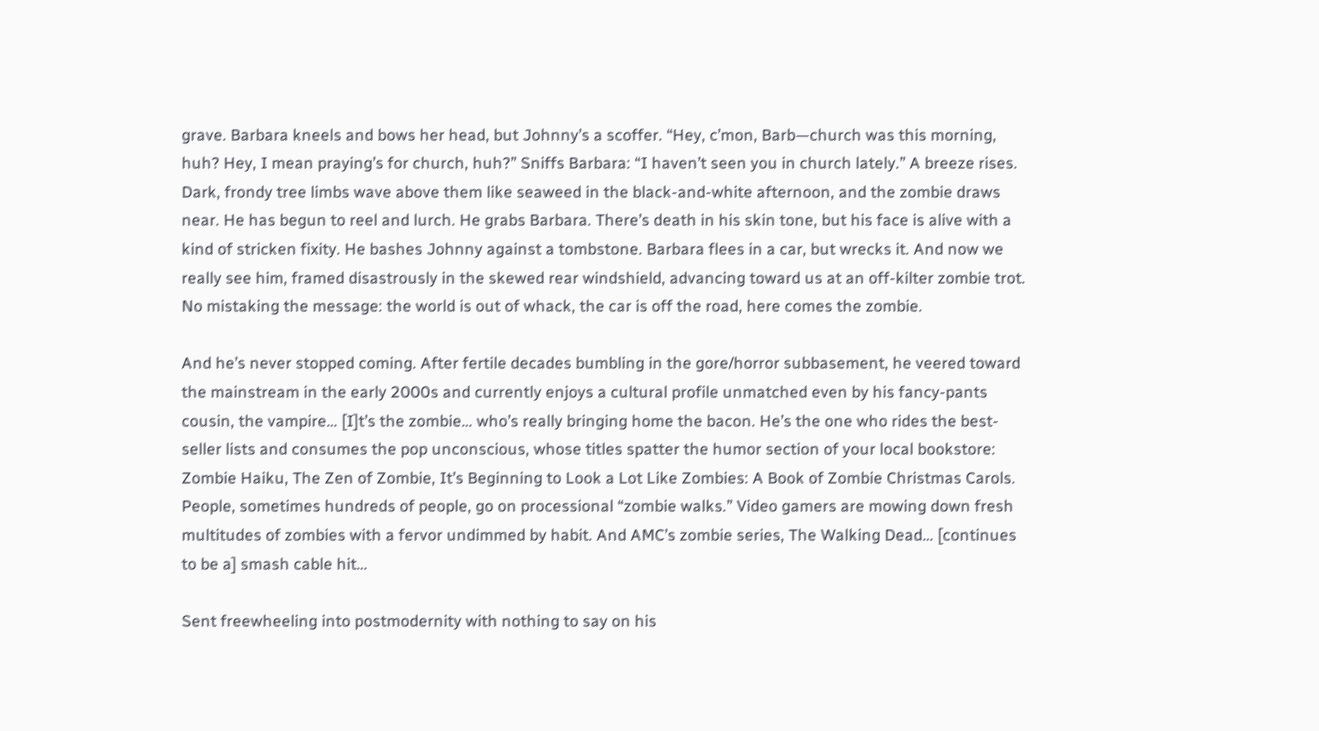grave. Barbara kneels and bows her head, but Johnny’s a scoffer. “Hey, c’mon, Barb—church was this morning, huh? Hey, I mean praying’s for church, huh?” Sniffs Barbara: “I haven’t seen you in church lately.” A breeze rises. Dark, frondy tree limbs wave above them like seaweed in the black-and-white afternoon, and the zombie draws near. He has begun to reel and lurch. He grabs Barbara. There’s death in his skin tone, but his face is alive with a kind of stricken fixity. He bashes Johnny against a tombstone. Barbara flees in a car, but wrecks it. And now we really see him, framed disastrously in the skewed rear windshield, advancing toward us at an off-kilter zombie trot. No mistaking the message: the world is out of whack, the car is off the road, here comes the zombie.

And he’s never stopped coming. After fertile decades bumbling in the gore/horror subbasement, he veered toward the mainstream in the early 2000s and currently enjoys a cultural profile unmatched even by his fancy-pants cousin, the vampire… [I]t’s the zombie… who’s really bringing home the bacon. He’s the one who rides the best-seller lists and consumes the pop unconscious, whose titles spatter the humor section of your local bookstore: Zombie Haiku, The Zen of Zombie, It’s Beginning to Look a Lot Like Zombies: A Book of Zombie Christmas Carols. People, sometimes hundreds of people, go on processional “zombie walks.” Video gamers are mowing down fresh multitudes of zombies with a fervor undimmed by habit. And AMC’s zombie series, The Walking Dead… [continues to be a] smash cable hit…

Sent freewheeling into postmodernity with nothing to say on his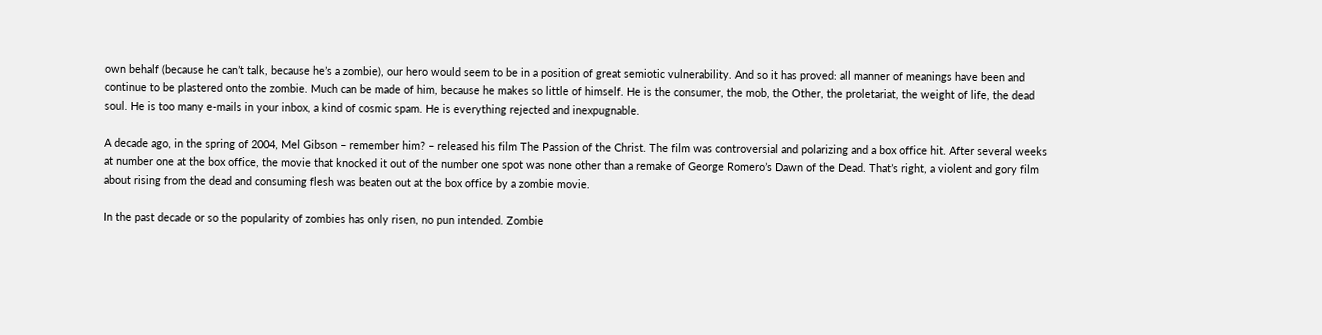own behalf (because he can’t talk, because he’s a zombie), our hero would seem to be in a position of great semiotic vulnerability. And so it has proved: all manner of meanings have been and continue to be plastered onto the zombie. Much can be made of him, because he makes so little of himself. He is the consumer, the mob, the Other, the proletariat, the weight of life, the dead soul. He is too many e-mails in your inbox, a kind of cosmic spam. He is everything rejected and inexpugnable.

A decade ago, in the spring of 2004, Mel Gibson – remember him? – released his film The Passion of the Christ. The film was controversial and polarizing and a box office hit. After several weeks at number one at the box office, the movie that knocked it out of the number one spot was none other than a remake of George Romero’s Dawn of the Dead. That’s right, a violent and gory film about rising from the dead and consuming flesh was beaten out at the box office by a zombie movie.

In the past decade or so the popularity of zombies has only risen, no pun intended. Zombie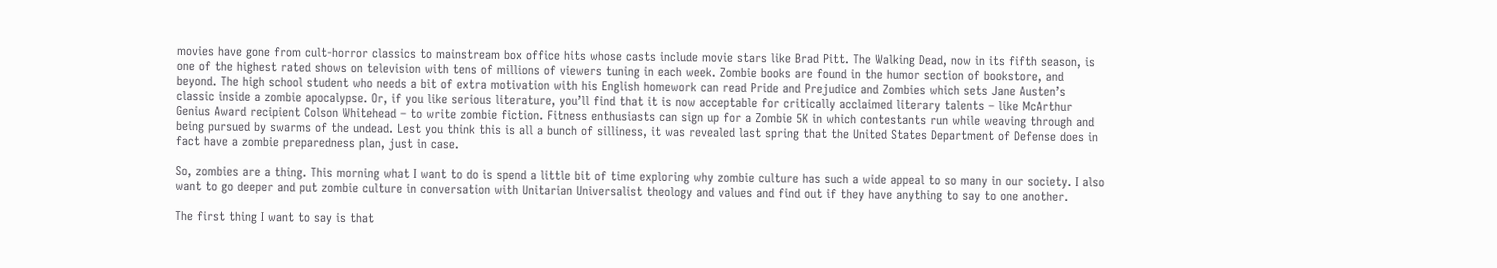movies have gone from cult-horror classics to mainstream box office hits whose casts include movie stars like Brad Pitt. The Walking Dead, now in its fifth season, is one of the highest rated shows on television with tens of millions of viewers tuning in each week. Zombie books are found in the humor section of bookstore, and beyond. The high school student who needs a bit of extra motivation with his English homework can read Pride and Prejudice and Zombies which sets Jane Austen’s classic inside a zombie apocalypse. Or, if you like serious literature, you’ll find that it is now acceptable for critically acclaimed literary talents – like McArthur Genius Award recipient Colson Whitehead – to write zombie fiction. Fitness enthusiasts can sign up for a Zombie 5K in which contestants run while weaving through and being pursued by swarms of the undead. Lest you think this is all a bunch of silliness, it was revealed last spring that the United States Department of Defense does in fact have a zombie preparedness plan, just in case.

So, zombies are a thing. This morning what I want to do is spend a little bit of time exploring why zombie culture has such a wide appeal to so many in our society. I also want to go deeper and put zombie culture in conversation with Unitarian Universalist theology and values and find out if they have anything to say to one another.

The first thing I want to say is that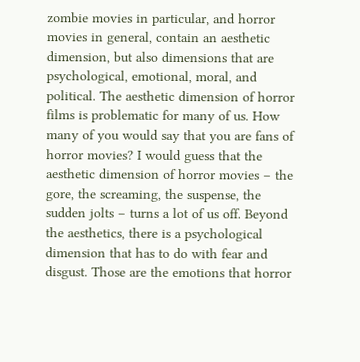zombie movies in particular, and horror movies in general, contain an aesthetic dimension, but also dimensions that are psychological, emotional, moral, and political. The aesthetic dimension of horror films is problematic for many of us. How many of you would say that you are fans of horror movies? I would guess that the aesthetic dimension of horror movies – the gore, the screaming, the suspense, the sudden jolts – turns a lot of us off. Beyond the aesthetics, there is a psychological dimension that has to do with fear and disgust. Those are the emotions that horror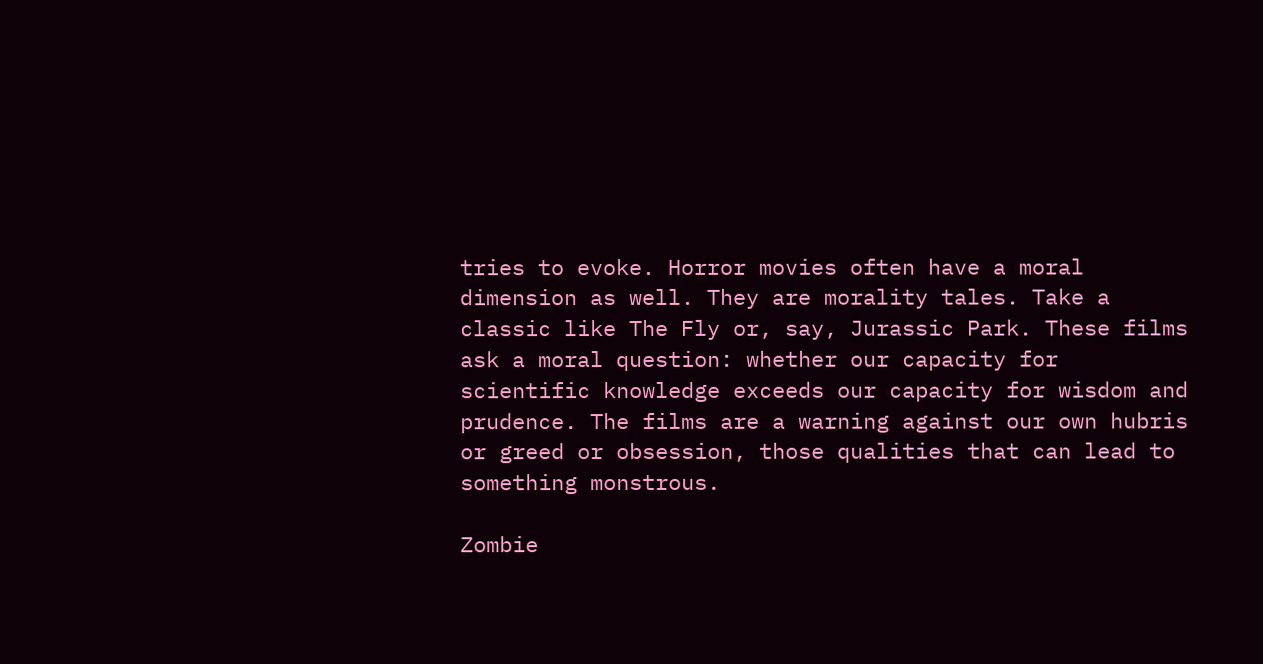tries to evoke. Horror movies often have a moral dimension as well. They are morality tales. Take a classic like The Fly or, say, Jurassic Park. These films ask a moral question: whether our capacity for scientific knowledge exceeds our capacity for wisdom and prudence. The films are a warning against our own hubris or greed or obsession, those qualities that can lead to something monstrous.

Zombie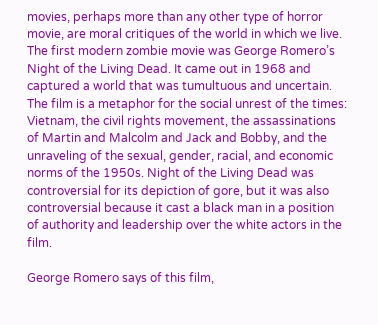movies, perhaps more than any other type of horror movie, are moral critiques of the world in which we live. The first modern zombie movie was George Romero’s Night of the Living Dead. It came out in 1968 and captured a world that was tumultuous and uncertain. The film is a metaphor for the social unrest of the times: Vietnam, the civil rights movement, the assassinations of Martin and Malcolm and Jack and Bobby, and the unraveling of the sexual, gender, racial, and economic norms of the 1950s. Night of the Living Dead was controversial for its depiction of gore, but it was also controversial because it cast a black man in a position of authority and leadership over the white actors in the film.

George Romero says of this film,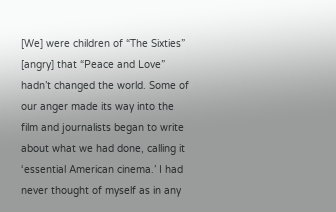[We] were children of “The Sixties” [angry] that “Peace and Love” hadn’t changed the world. Some of our anger made its way into the film and journalists began to write about what we had done, calling it ‘essential American cinema.’ I had never thought of myself as in any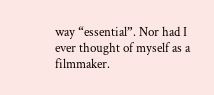way “essential”. Nor had I ever thought of myself as a filmmaker.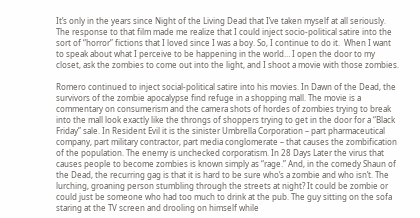It’s only in the years since Night of the Living Dead that I’ve taken myself at all seriously. The response to that film made me realize that I could inject socio-political satire into the sort of “horror” fictions that I loved since I was a boy. So, I continue to do it.  When I want to speak about what I perceive to be happening in the world… I open the door to my closet, ask the zombies to come out into the light, and I shoot a movie with those zombies.

Romero continued to inject social-political satire into his movies. In Dawn of the Dead, the survivors of the zombie apocalypse find refuge in a shopping mall. The movie is a commentary on consumerism and the camera shots of hordes of zombies trying to break into the mall look exactly like the throngs of shoppers trying to get in the door for a “Black Friday” sale. In Resident Evil it is the sinister Umbrella Corporation – part pharmaceutical company, part military contractor, part media conglomerate – that causes the zombification of the population. The enemy is unchecked corporatism. In 28 Days Later the virus that causes people to become zombies is known simply as “rage.” And, in the comedy Shaun of the Dead, the recurring gag is that it is hard to be sure who’s a zombie and who isn’t. The lurching, groaning person stumbling through the streets at night? It could be zombie or could just be someone who had too much to drink at the pub. The guy sitting on the sofa staring at the TV screen and drooling on himself while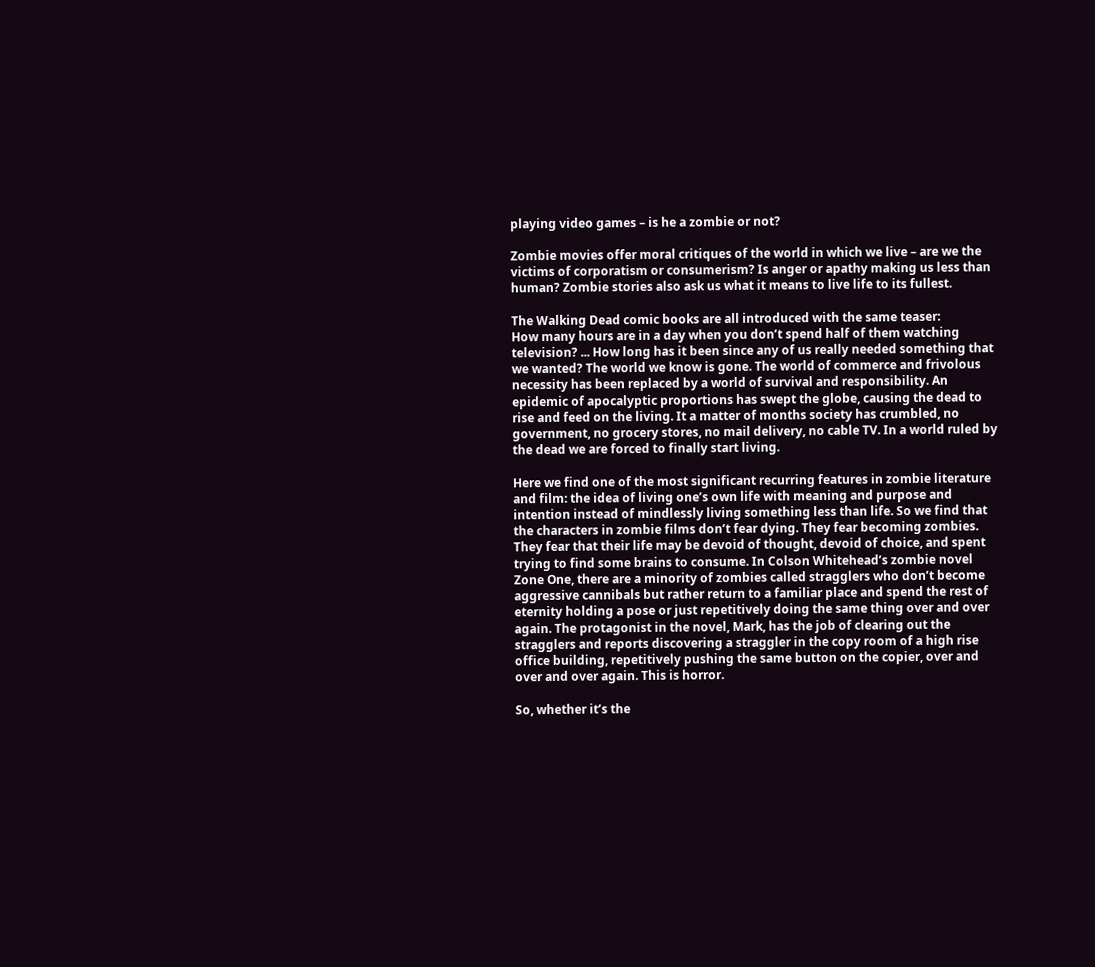playing video games – is he a zombie or not?

Zombie movies offer moral critiques of the world in which we live – are we the victims of corporatism or consumerism? Is anger or apathy making us less than human? Zombie stories also ask us what it means to live life to its fullest.

The Walking Dead comic books are all introduced with the same teaser:
How many hours are in a day when you don’t spend half of them watching television? ... How long has it been since any of us really needed something that we wanted? The world we know is gone. The world of commerce and frivolous necessity has been replaced by a world of survival and responsibility. An epidemic of apocalyptic proportions has swept the globe, causing the dead to rise and feed on the living. It a matter of months society has crumbled, no government, no grocery stores, no mail delivery, no cable TV. In a world ruled by the dead we are forced to finally start living.

Here we find one of the most significant recurring features in zombie literature and film: the idea of living one’s own life with meaning and purpose and intention instead of mindlessly living something less than life. So we find that the characters in zombie films don’t fear dying. They fear becoming zombies. They fear that their life may be devoid of thought, devoid of choice, and spent trying to find some brains to consume. In Colson Whitehead’s zombie novel Zone One, there are a minority of zombies called stragglers who don’t become aggressive cannibals but rather return to a familiar place and spend the rest of eternity holding a pose or just repetitively doing the same thing over and over again. The protagonist in the novel, Mark, has the job of clearing out the stragglers and reports discovering a straggler in the copy room of a high rise office building, repetitively pushing the same button on the copier, over and over and over again. This is horror.

So, whether it’s the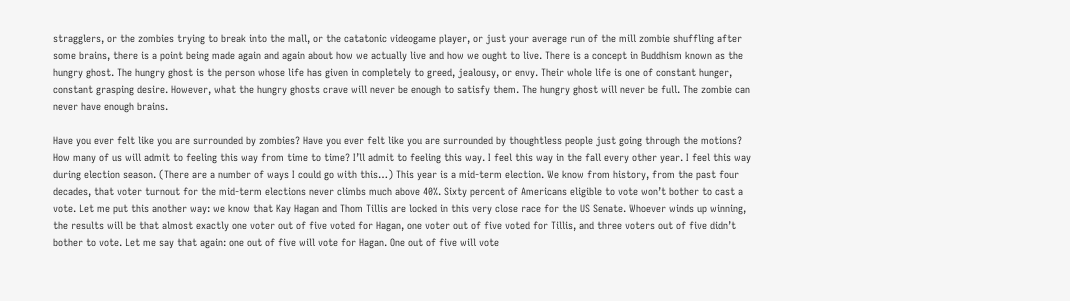stragglers, or the zombies trying to break into the mall, or the catatonic videogame player, or just your average run of the mill zombie shuffling after some brains, there is a point being made again and again about how we actually live and how we ought to live. There is a concept in Buddhism known as the hungry ghost. The hungry ghost is the person whose life has given in completely to greed, jealousy, or envy. Their whole life is one of constant hunger, constant grasping desire. However, what the hungry ghosts crave will never be enough to satisfy them. The hungry ghost will never be full. The zombie can never have enough brains.

Have you ever felt like you are surrounded by zombies? Have you ever felt like you are surrounded by thoughtless people just going through the motions? How many of us will admit to feeling this way from time to time? I’ll admit to feeling this way. I feel this way in the fall every other year. I feel this way during election season. (There are a number of ways I could go with this…) This year is a mid-term election. We know from history, from the past four decades, that voter turnout for the mid-term elections never climbs much above 40%. Sixty percent of Americans eligible to vote won’t bother to cast a vote. Let me put this another way: we know that Kay Hagan and Thom Tillis are locked in this very close race for the US Senate. Whoever winds up winning, the results will be that almost exactly one voter out of five voted for Hagan, one voter out of five voted for Tillis, and three voters out of five didn’t bother to vote. Let me say that again: one out of five will vote for Hagan. One out of five will vote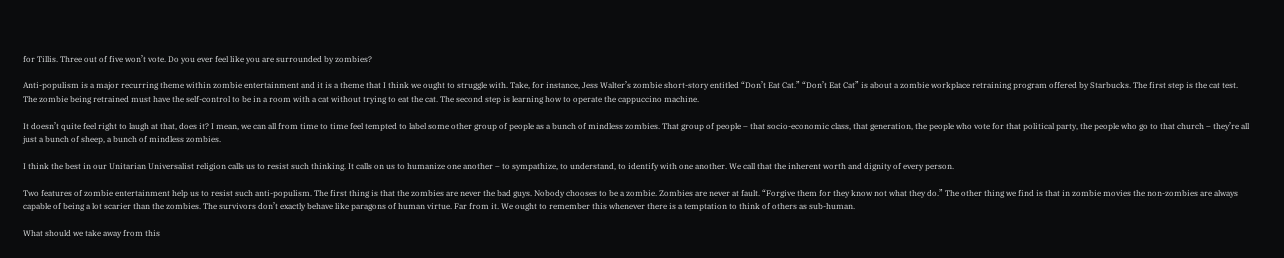for Tillis. Three out of five won’t vote. Do you ever feel like you are surrounded by zombies?

Anti-populism is a major recurring theme within zombie entertainment and it is a theme that I think we ought to struggle with. Take, for instance, Jess Walter’s zombie short-story entitled “Don’t Eat Cat.” “Don’t Eat Cat” is about a zombie workplace retraining program offered by Starbucks. The first step is the cat test. The zombie being retrained must have the self-control to be in a room with a cat without trying to eat the cat. The second step is learning how to operate the cappuccino machine.

It doesn’t quite feel right to laugh at that, does it? I mean, we can all from time to time feel tempted to label some other group of people as a bunch of mindless zombies. That group of people – that socio-economic class, that generation, the people who vote for that political party, the people who go to that church – they’re all just a bunch of sheep, a bunch of mindless zombies.

I think the best in our Unitarian Universalist religion calls us to resist such thinking. It calls on us to humanize one another – to sympathize, to understand, to identify with one another. We call that the inherent worth and dignity of every person.

Two features of zombie entertainment help us to resist such anti-populism. The first thing is that the zombies are never the bad guys. Nobody chooses to be a zombie. Zombies are never at fault. “Forgive them for they know not what they do.” The other thing we find is that in zombie movies the non-zombies are always capable of being a lot scarier than the zombies. The survivors don’t exactly behave like paragons of human virtue. Far from it. We ought to remember this whenever there is a temptation to think of others as sub-human.

What should we take away from this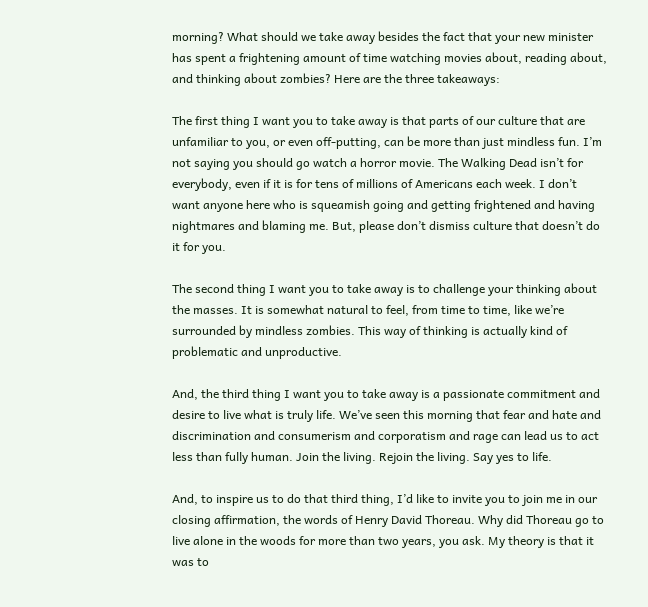morning? What should we take away besides the fact that your new minister has spent a frightening amount of time watching movies about, reading about, and thinking about zombies? Here are the three takeaways:

The first thing I want you to take away is that parts of our culture that are unfamiliar to you, or even off-putting, can be more than just mindless fun. I’m not saying you should go watch a horror movie. The Walking Dead isn’t for everybody, even if it is for tens of millions of Americans each week. I don’t want anyone here who is squeamish going and getting frightened and having nightmares and blaming me. But, please don’t dismiss culture that doesn’t do it for you.

The second thing I want you to take away is to challenge your thinking about the masses. It is somewhat natural to feel, from time to time, like we’re surrounded by mindless zombies. This way of thinking is actually kind of problematic and unproductive.

And, the third thing I want you to take away is a passionate commitment and desire to live what is truly life. We’ve seen this morning that fear and hate and discrimination and consumerism and corporatism and rage can lead us to act less than fully human. Join the living. Rejoin the living. Say yes to life.

And, to inspire us to do that third thing, I’d like to invite you to join me in our closing affirmation, the words of Henry David Thoreau. Why did Thoreau go to live alone in the woods for more than two years, you ask. My theory is that it was to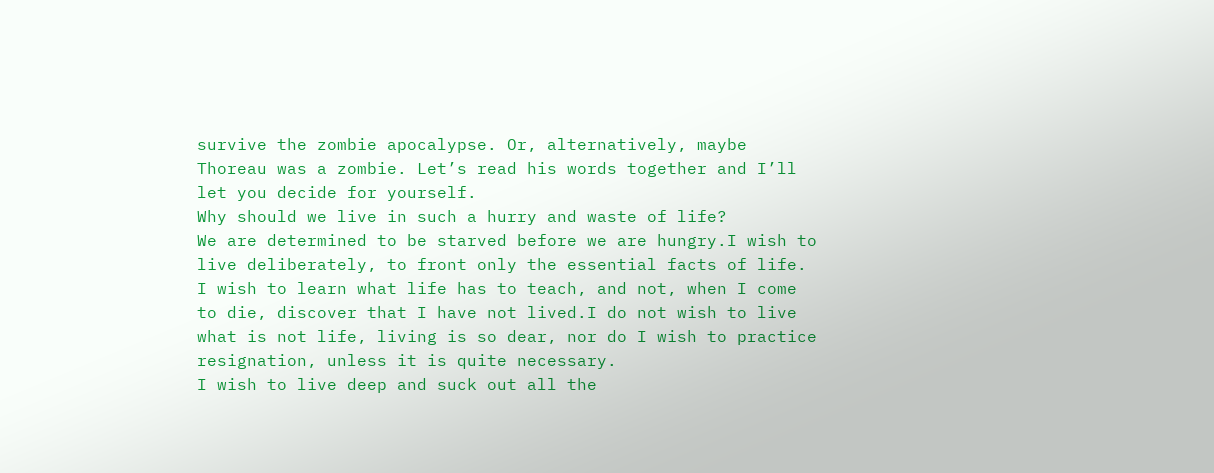survive the zombie apocalypse. Or, alternatively, maybe Thoreau was a zombie. Let’s read his words together and I’ll let you decide for yourself.
Why should we live in such a hurry and waste of life?
We are determined to be starved before we are hungry.I wish to live deliberately, to front only the essential facts of life.
I wish to learn what life has to teach, and not, when I come to die, discover that I have not lived.I do not wish to live what is not life, living is so dear, nor do I wish to practice resignation, unless it is quite necessary.
I wish to live deep and suck out all the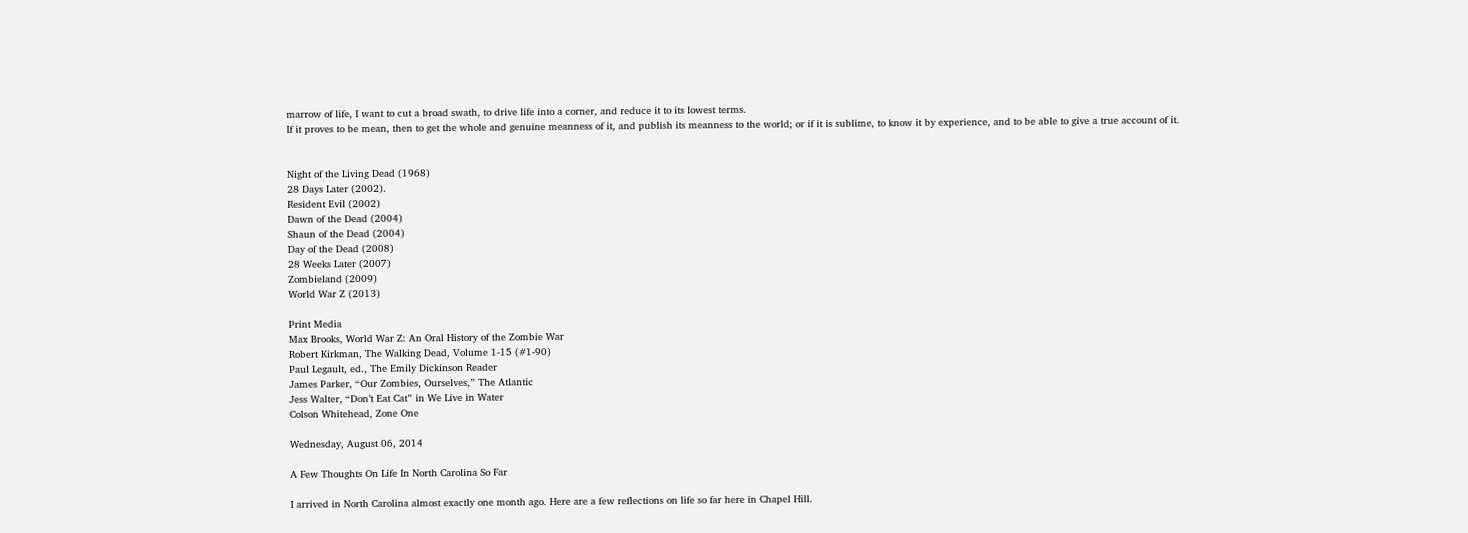marrow of life, I want to cut a broad swath, to drive life into a corner, and reduce it to its lowest terms.
If it proves to be mean, then to get the whole and genuine meanness of it, and publish its meanness to the world; or if it is sublime, to know it by experience, and to be able to give a true account of it.


Night of the Living Dead (1968)
28 Days Later (2002).
Resident Evil (2002)
Dawn of the Dead (2004)
Shaun of the Dead (2004)
Day of the Dead (2008)
28 Weeks Later (2007)
Zombieland (2009)
World War Z (2013)

Print Media
Max Brooks, World War Z: An Oral History of the Zombie War
Robert Kirkman, The Walking Dead, Volume 1-15 (#1-90)
Paul Legault, ed., The Emily Dickinson Reader
James Parker, “Our Zombies, Ourselves,” The Atlantic
Jess Walter, “Don’t Eat Cat” in We Live in Water
Colson Whitehead, Zone One

Wednesday, August 06, 2014

A Few Thoughts On Life In North Carolina So Far

I arrived in North Carolina almost exactly one month ago. Here are a few reflections on life so far here in Chapel Hill.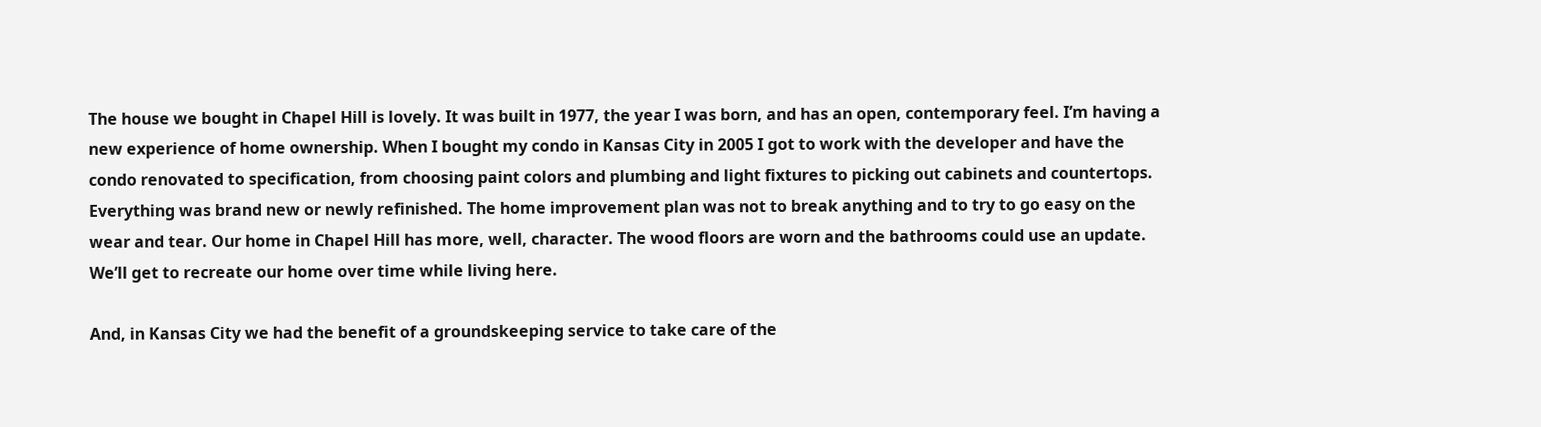The house we bought in Chapel Hill is lovely. It was built in 1977, the year I was born, and has an open, contemporary feel. I’m having a new experience of home ownership. When I bought my condo in Kansas City in 2005 I got to work with the developer and have the condo renovated to specification, from choosing paint colors and plumbing and light fixtures to picking out cabinets and countertops. Everything was brand new or newly refinished. The home improvement plan was not to break anything and to try to go easy on the wear and tear. Our home in Chapel Hill has more, well, character. The wood floors are worn and the bathrooms could use an update. We’ll get to recreate our home over time while living here.

And, in Kansas City we had the benefit of a groundskeeping service to take care of the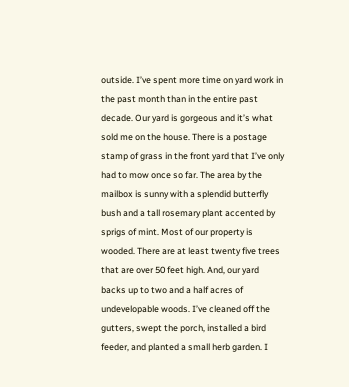outside. I’ve spent more time on yard work in the past month than in the entire past decade. Our yard is gorgeous and it’s what sold me on the house. There is a postage stamp of grass in the front yard that I’ve only had to mow once so far. The area by the mailbox is sunny with a splendid butterfly bush and a tall rosemary plant accented by sprigs of mint. Most of our property is wooded. There are at least twenty five trees that are over 50 feet high. And, our yard backs up to two and a half acres of undevelopable woods. I’ve cleaned off the gutters, swept the porch, installed a bird feeder, and planted a small herb garden. I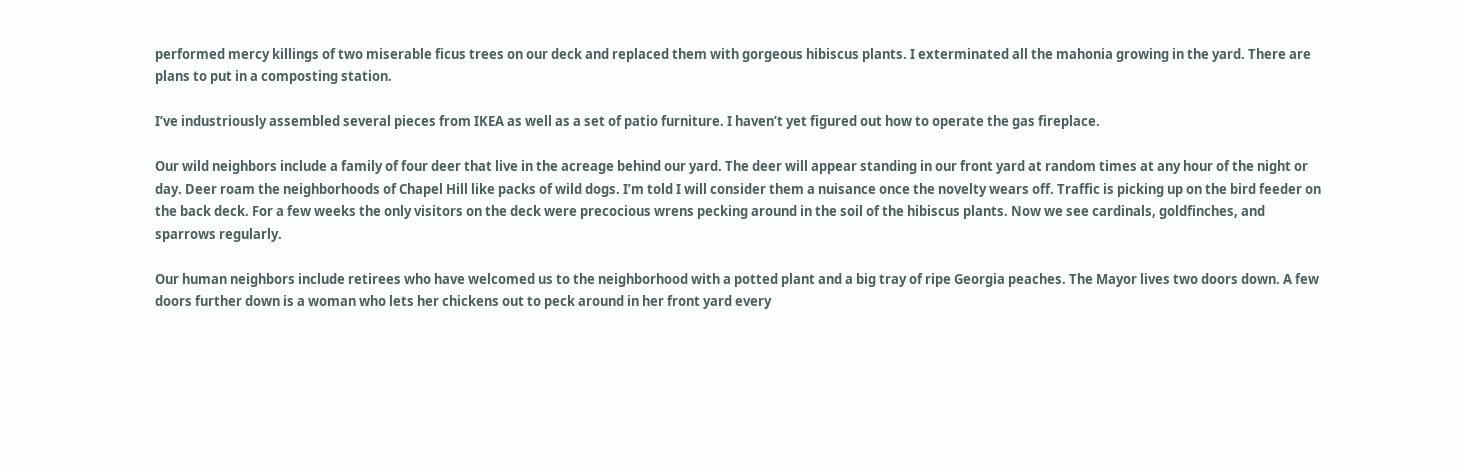performed mercy killings of two miserable ficus trees on our deck and replaced them with gorgeous hibiscus plants. I exterminated all the mahonia growing in the yard. There are plans to put in a composting station.

I’ve industriously assembled several pieces from IKEA as well as a set of patio furniture. I haven’t yet figured out how to operate the gas fireplace.

Our wild neighbors include a family of four deer that live in the acreage behind our yard. The deer will appear standing in our front yard at random times at any hour of the night or day. Deer roam the neighborhoods of Chapel Hill like packs of wild dogs. I’m told I will consider them a nuisance once the novelty wears off. Traffic is picking up on the bird feeder on the back deck. For a few weeks the only visitors on the deck were precocious wrens pecking around in the soil of the hibiscus plants. Now we see cardinals, goldfinches, and sparrows regularly.

Our human neighbors include retirees who have welcomed us to the neighborhood with a potted plant and a big tray of ripe Georgia peaches. The Mayor lives two doors down. A few doors further down is a woman who lets her chickens out to peck around in her front yard every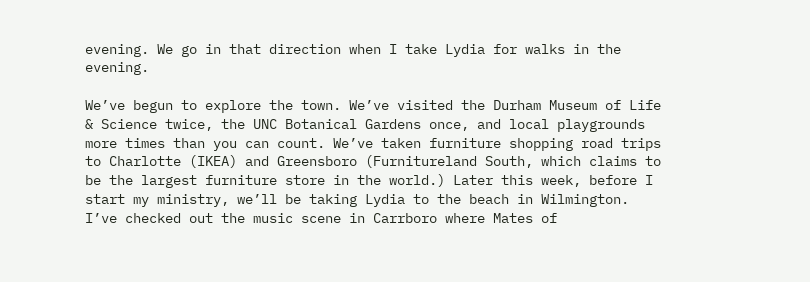evening. We go in that direction when I take Lydia for walks in the evening.

We’ve begun to explore the town. We’ve visited the Durham Museum of Life & Science twice, the UNC Botanical Gardens once, and local playgrounds more times than you can count. We’ve taken furniture shopping road trips to Charlotte (IKEA) and Greensboro (Furnitureland South, which claims to be the largest furniture store in the world.) Later this week, before I start my ministry, we’ll be taking Lydia to the beach in Wilmington. I’ve checked out the music scene in Carrboro where Mates of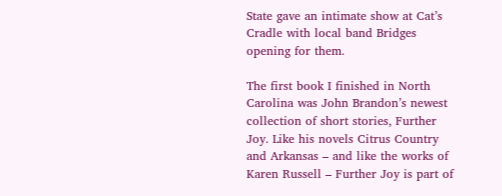State gave an intimate show at Cat’s Cradle with local band Bridges opening for them.

The first book I finished in North Carolina was John Brandon’s newest collection of short stories, Further Joy. Like his novels Citrus Country and Arkansas – and like the works of Karen Russell – Further Joy is part of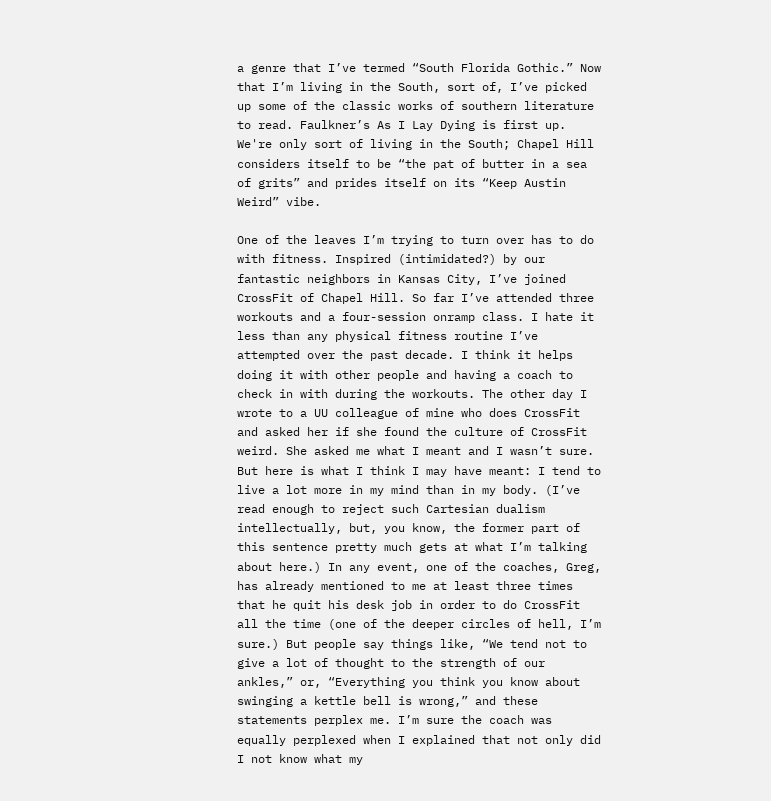a genre that I’ve termed “South Florida Gothic.” Now that I’m living in the South, sort of, I’ve picked up some of the classic works of southern literature to read. Faulkner’s As I Lay Dying is first up. We're only sort of living in the South; Chapel Hill considers itself to be “the pat of butter in a sea of grits” and prides itself on its “Keep Austin Weird” vibe.

One of the leaves I’m trying to turn over has to do with fitness. Inspired (intimidated?) by our fantastic neighbors in Kansas City, I’ve joined CrossFit of Chapel Hill. So far I’ve attended three workouts and a four-session onramp class. I hate it less than any physical fitness routine I’ve attempted over the past decade. I think it helps doing it with other people and having a coach to check in with during the workouts. The other day I wrote to a UU colleague of mine who does CrossFit and asked her if she found the culture of CrossFit weird. She asked me what I meant and I wasn’t sure. But here is what I think I may have meant: I tend to live a lot more in my mind than in my body. (I’ve read enough to reject such Cartesian dualism intellectually, but, you know, the former part of this sentence pretty much gets at what I’m talking about here.) In any event, one of the coaches, Greg, has already mentioned to me at least three times that he quit his desk job in order to do CrossFit all the time (one of the deeper circles of hell, I’m sure.) But people say things like, “We tend not to give a lot of thought to the strength of our ankles,” or, “Everything you think you know about swinging a kettle bell is wrong,” and these statements perplex me. I’m sure the coach was equally perplexed when I explained that not only did I not know what my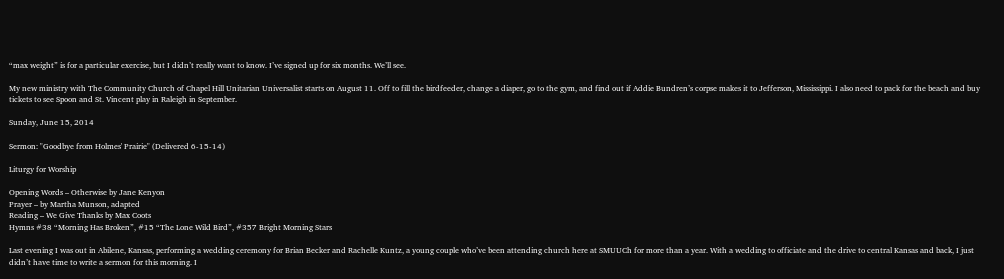“max weight” is for a particular exercise, but I didn’t really want to know. I’ve signed up for six months. We’ll see.

My new ministry with The Community Church of Chapel Hill Unitarian Universalist starts on August 11. Off to fill the birdfeeder, change a diaper, go to the gym, and find out if Addie Bundren’s corpse makes it to Jefferson, Mississippi. I also need to pack for the beach and buy tickets to see Spoon and St. Vincent play in Raleigh in September.

Sunday, June 15, 2014

Sermon: "Goodbye from Holmes' Prairie" (Delivered 6-15-14)

Liturgy for Worship

Opening Words – Otherwise by Jane Kenyon
Prayer – by Martha Munson, adapted
Reading – We Give Thanks by Max Coots
Hymns #38 “Morning Has Broken”, #15 “The Lone Wild Bird”, #357 Bright Morning Stars

Last evening I was out in Abilene, Kansas, performing a wedding ceremony for Brian Becker and Rachelle Kuntz, a young couple who’ve been attending church here at SMUUCh for more than a year. With a wedding to officiate and the drive to central Kansas and back, I just didn’t have time to write a sermon for this morning. I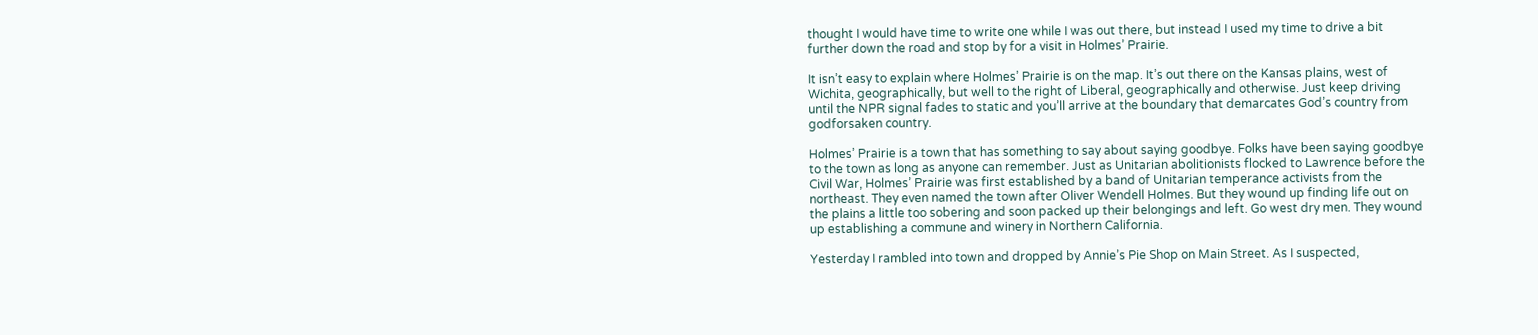thought I would have time to write one while I was out there, but instead I used my time to drive a bit further down the road and stop by for a visit in Holmes’ Prairie.

It isn’t easy to explain where Holmes’ Prairie is on the map. It’s out there on the Kansas plains, west of Wichita, geographically, but well to the right of Liberal, geographically and otherwise. Just keep driving until the NPR signal fades to static and you’ll arrive at the boundary that demarcates God’s country from godforsaken country.

Holmes’ Prairie is a town that has something to say about saying goodbye. Folks have been saying goodbye to the town as long as anyone can remember. Just as Unitarian abolitionists flocked to Lawrence before the Civil War, Holmes’ Prairie was first established by a band of Unitarian temperance activists from the northeast. They even named the town after Oliver Wendell Holmes. But they wound up finding life out on the plains a little too sobering and soon packed up their belongings and left. Go west dry men. They wound up establishing a commune and winery in Northern California.

Yesterday I rambled into town and dropped by Annie’s Pie Shop on Main Street. As I suspected,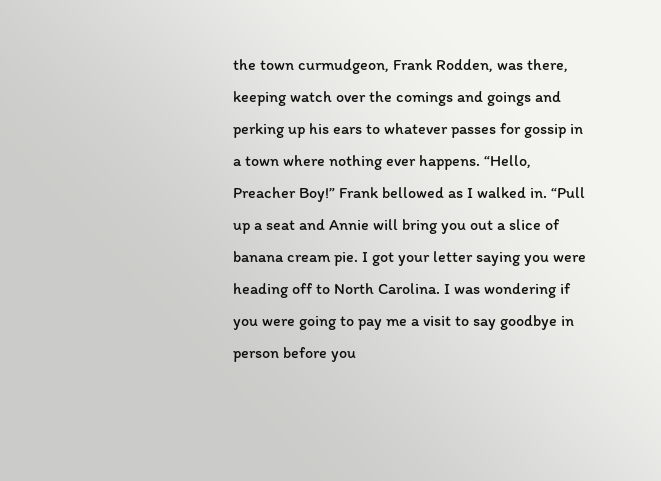the town curmudgeon, Frank Rodden, was there, keeping watch over the comings and goings and perking up his ears to whatever passes for gossip in a town where nothing ever happens. “Hello, Preacher Boy!” Frank bellowed as I walked in. “Pull up a seat and Annie will bring you out a slice of banana cream pie. I got your letter saying you were heading off to North Carolina. I was wondering if you were going to pay me a visit to say goodbye in person before you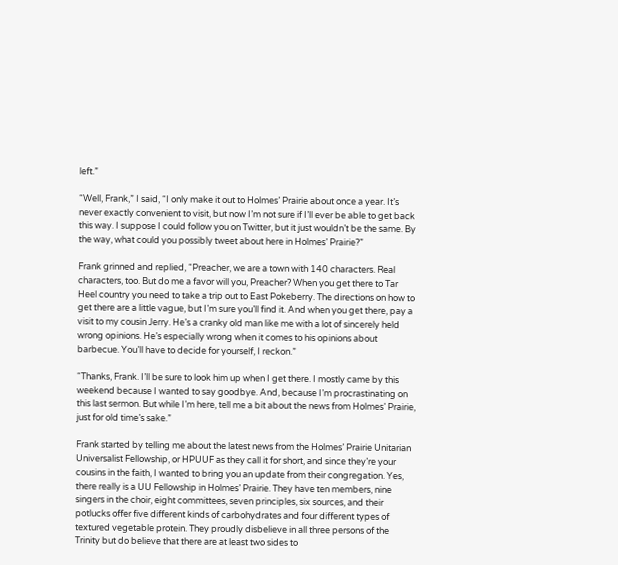left.”

“Well, Frank,” I said, “I only make it out to Holmes’ Prairie about once a year. It’s never exactly convenient to visit, but now I’m not sure if I’ll ever be able to get back this way. I suppose I could follow you on Twitter, but it just wouldn’t be the same. By the way, what could you possibly tweet about here in Holmes’ Prairie?”

Frank grinned and replied, “Preacher, we are a town with 140 characters. Real characters, too. But do me a favor will you, Preacher? When you get there to Tar Heel country you need to take a trip out to East Pokeberry. The directions on how to get there are a little vague, but I’m sure you’ll find it. And when you get there, pay a visit to my cousin Jerry. He’s a cranky old man like me with a lot of sincerely held wrong opinions. He’s especially wrong when it comes to his opinions about barbecue. You’ll have to decide for yourself, I reckon.”

“Thanks, Frank. I’ll be sure to look him up when I get there. I mostly came by this weekend because I wanted to say goodbye. And, because I’m procrastinating on this last sermon. But while I’m here, tell me a bit about the news from Holmes’ Prairie, just for old time’s sake.”

Frank started by telling me about the latest news from the Holmes’ Prairie Unitarian Universalist Fellowship, or HPUUF as they call it for short, and since they’re your cousins in the faith, I wanted to bring you an update from their congregation. Yes, there really is a UU Fellowship in Holmes’ Prairie. They have ten members, nine singers in the choir, eight committees, seven principles, six sources, and their potlucks offer five different kinds of carbohydrates and four different types of textured vegetable protein. They proudly disbelieve in all three persons of the Trinity but do believe that there are at least two sides to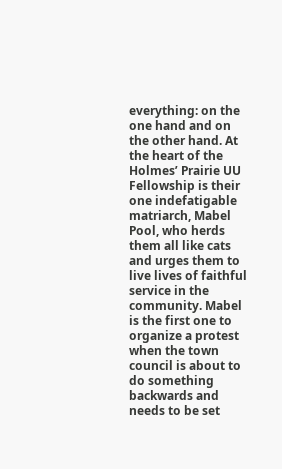everything: on the one hand and on the other hand. At the heart of the Holmes’ Prairie UU Fellowship is their one indefatigable matriarch, Mabel Pool, who herds them all like cats and urges them to live lives of faithful service in the community. Mabel is the first one to organize a protest when the town council is about to do something backwards and needs to be set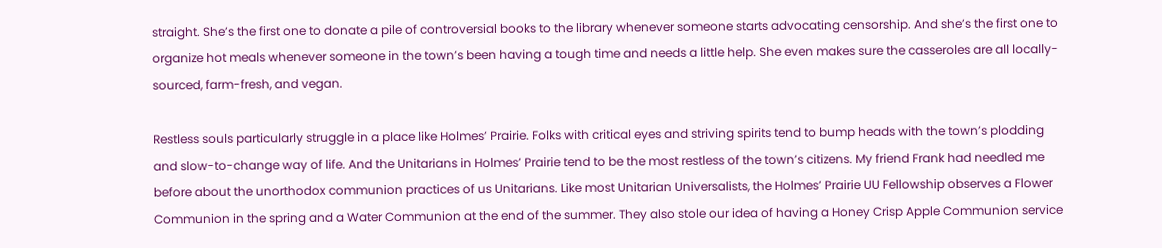straight. She’s the first one to donate a pile of controversial books to the library whenever someone starts advocating censorship. And she’s the first one to organize hot meals whenever someone in the town’s been having a tough time and needs a little help. She even makes sure the casseroles are all locally-sourced, farm-fresh, and vegan.

Restless souls particularly struggle in a place like Holmes’ Prairie. Folks with critical eyes and striving spirits tend to bump heads with the town’s plodding and slow-to-change way of life. And the Unitarians in Holmes’ Prairie tend to be the most restless of the town’s citizens. My friend Frank had needled me before about the unorthodox communion practices of us Unitarians. Like most Unitarian Universalists, the Holmes’ Prairie UU Fellowship observes a Flower Communion in the spring and a Water Communion at the end of the summer. They also stole our idea of having a Honey Crisp Apple Communion service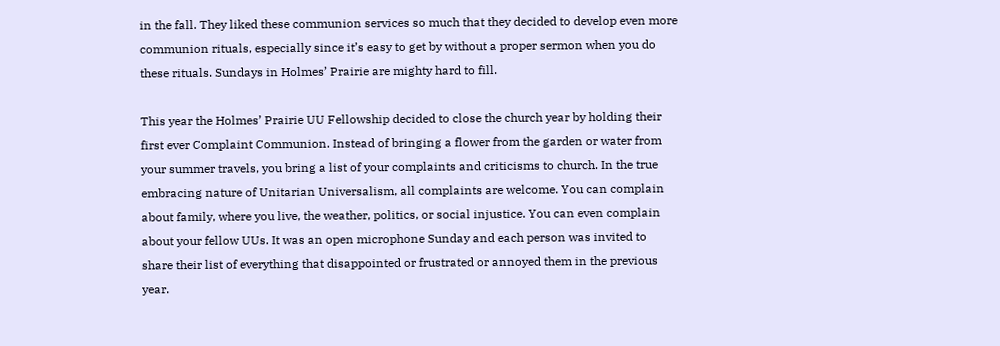in the fall. They liked these communion services so much that they decided to develop even more communion rituals, especially since it’s easy to get by without a proper sermon when you do these rituals. Sundays in Holmes’ Prairie are mighty hard to fill.

This year the Holmes’ Prairie UU Fellowship decided to close the church year by holding their first ever Complaint Communion. Instead of bringing a flower from the garden or water from your summer travels, you bring a list of your complaints and criticisms to church. In the true embracing nature of Unitarian Universalism, all complaints are welcome. You can complain about family, where you live, the weather, politics, or social injustice. You can even complain about your fellow UUs. It was an open microphone Sunday and each person was invited to share their list of everything that disappointed or frustrated or annoyed them in the previous year.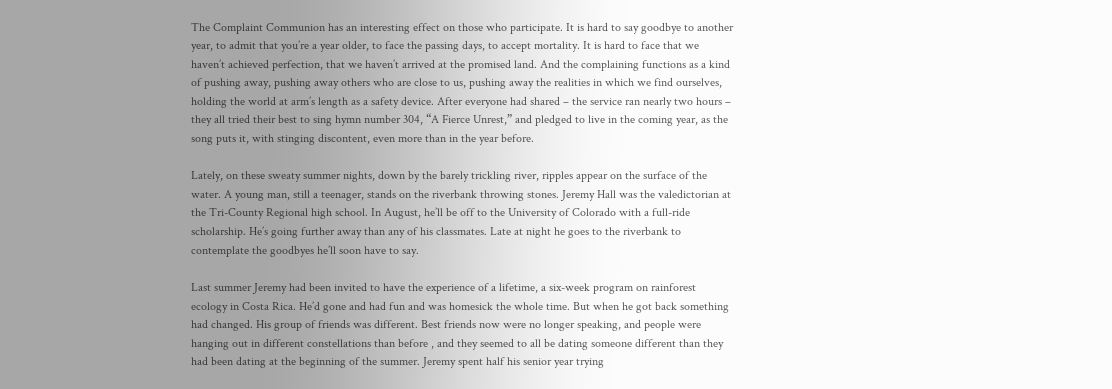The Complaint Communion has an interesting effect on those who participate. It is hard to say goodbye to another year, to admit that you’re a year older, to face the passing days, to accept mortality. It is hard to face that we haven’t achieved perfection, that we haven’t arrived at the promised land. And the complaining functions as a kind of pushing away, pushing away others who are close to us, pushing away the realities in which we find ourselves, holding the world at arm’s length as a safety device. After everyone had shared – the service ran nearly two hours – they all tried their best to sing hymn number 304, “A Fierce Unrest,” and pledged to live in the coming year, as the song puts it, with stinging discontent, even more than in the year before.

Lately, on these sweaty summer nights, down by the barely trickling river, ripples appear on the surface of the water. A young man, still a teenager, stands on the riverbank throwing stones. Jeremy Hall was the valedictorian at the Tri-County Regional high school. In August, he’ll be off to the University of Colorado with a full-ride scholarship. He’s going further away than any of his classmates. Late at night he goes to the riverbank to contemplate the goodbyes he’ll soon have to say.

Last summer Jeremy had been invited to have the experience of a lifetime, a six-week program on rainforest ecology in Costa Rica. He’d gone and had fun and was homesick the whole time. But when he got back something had changed. His group of friends was different. Best friends now were no longer speaking, and people were hanging out in different constellations than before , and they seemed to all be dating someone different than they had been dating at the beginning of the summer. Jeremy spent half his senior year trying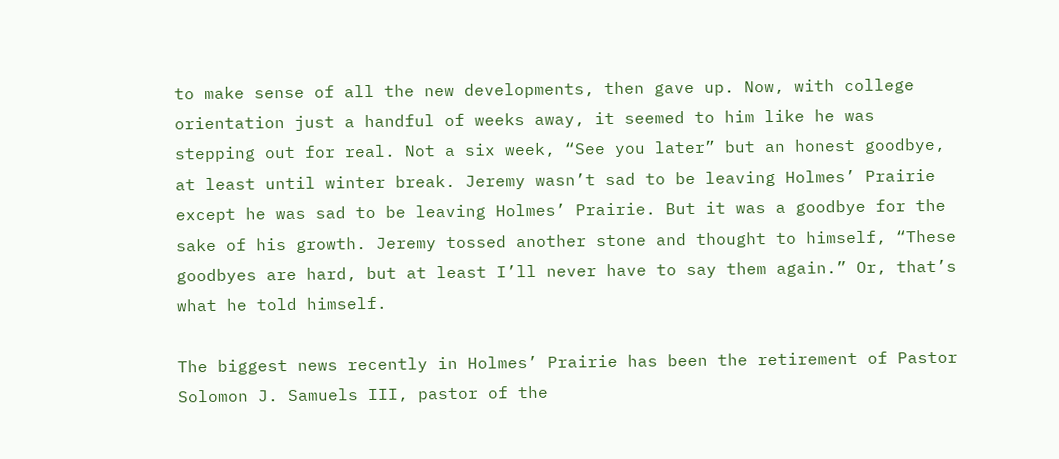to make sense of all the new developments, then gave up. Now, with college orientation just a handful of weeks away, it seemed to him like he was stepping out for real. Not a six week, “See you later” but an honest goodbye, at least until winter break. Jeremy wasn’t sad to be leaving Holmes’ Prairie except he was sad to be leaving Holmes’ Prairie. But it was a goodbye for the sake of his growth. Jeremy tossed another stone and thought to himself, “These goodbyes are hard, but at least I’ll never have to say them again.” Or, that’s what he told himself.

The biggest news recently in Holmes’ Prairie has been the retirement of Pastor Solomon J. Samuels III, pastor of the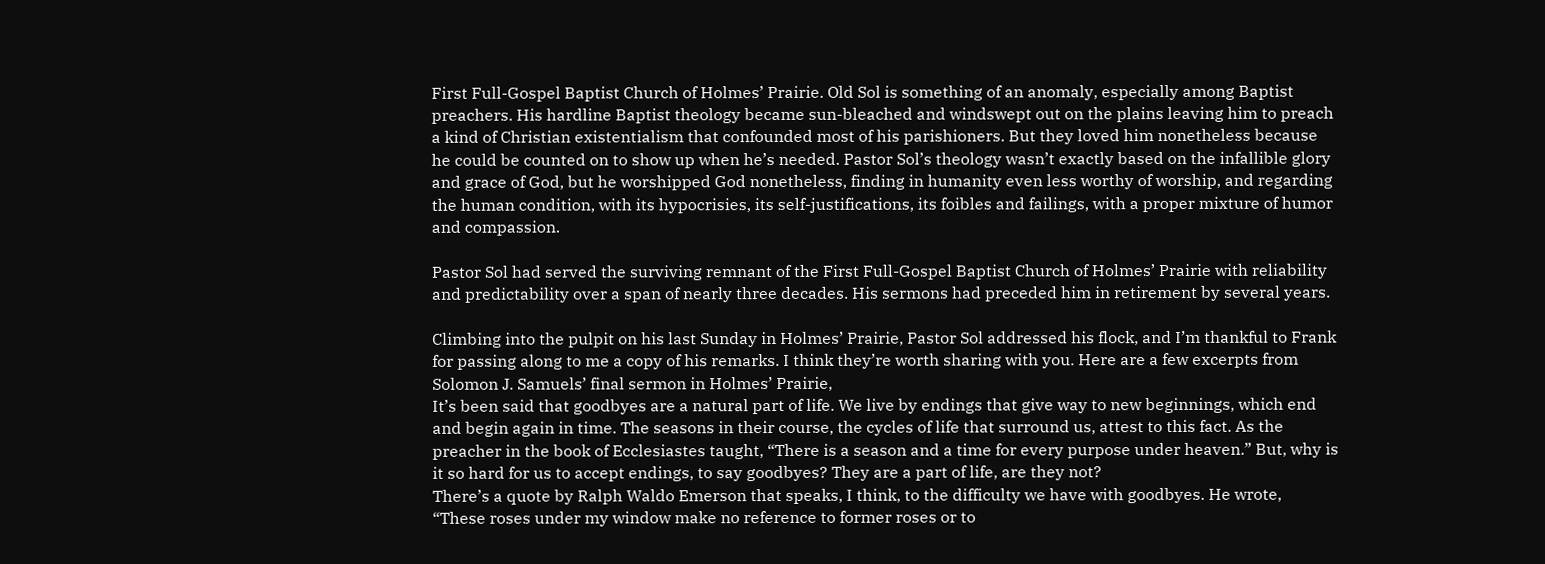First Full-Gospel Baptist Church of Holmes’ Prairie. Old Sol is something of an anomaly, especially among Baptist preachers. His hardline Baptist theology became sun-bleached and windswept out on the plains leaving him to preach a kind of Christian existentialism that confounded most of his parishioners. But they loved him nonetheless because he could be counted on to show up when he’s needed. Pastor Sol’s theology wasn’t exactly based on the infallible glory and grace of God, but he worshipped God nonetheless, finding in humanity even less worthy of worship, and regarding the human condition, with its hypocrisies, its self-justifications, its foibles and failings, with a proper mixture of humor and compassion.

Pastor Sol had served the surviving remnant of the First Full-Gospel Baptist Church of Holmes’ Prairie with reliability and predictability over a span of nearly three decades. His sermons had preceded him in retirement by several years.

Climbing into the pulpit on his last Sunday in Holmes’ Prairie, Pastor Sol addressed his flock, and I’m thankful to Frank for passing along to me a copy of his remarks. I think they’re worth sharing with you. Here are a few excerpts from Solomon J. Samuels’ final sermon in Holmes’ Prairie,
It’s been said that goodbyes are a natural part of life. We live by endings that give way to new beginnings, which end and begin again in time. The seasons in their course, the cycles of life that surround us, attest to this fact. As the preacher in the book of Ecclesiastes taught, “There is a season and a time for every purpose under heaven.” But, why is it so hard for us to accept endings, to say goodbyes? They are a part of life, are they not?
There’s a quote by Ralph Waldo Emerson that speaks, I think, to the difficulty we have with goodbyes. He wrote,
“These roses under my window make no reference to former roses or to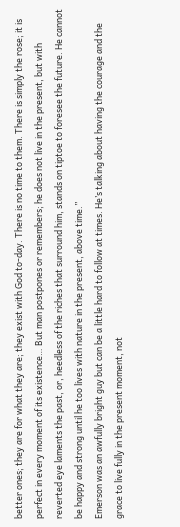better ones; they are for what they are; they exist with God to-day. There is no time to them. There is simply the rose; it is perfect in every moment of its existence… But man postpones or remembers; he does not live in the present, but with reverted eye laments the past, or, heedless of the riches that surround him, stands on tiptoe to foresee the future. He cannot be happy and strong until he too lives with nature in the present, above time.”
Emerson was an awfully bright guy but can be a little hard to follow at times. He’s talking about having the courage and the grace to live fully in the present moment, not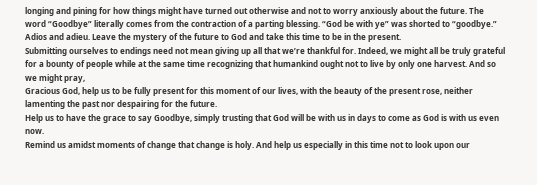longing and pining for how things might have turned out otherwise and not to worry anxiously about the future. The word “Goodbye” literally comes from the contraction of a parting blessing. “God be with ye” was shorted to “goodbye.” Adios and adieu. Leave the mystery of the future to God and take this time to be in the present.
Submitting ourselves to endings need not mean giving up all that we’re thankful for. Indeed, we might all be truly grateful for a bounty of people while at the same time recognizing that humankind ought not to live by only one harvest. And so we might pray,
Gracious God, help us to be fully present for this moment of our lives, with the beauty of the present rose, neither lamenting the past nor despairing for the future.
Help us to have the grace to say Goodbye, simply trusting that God will be with us in days to come as God is with us even now.
Remind us amidst moments of change that change is holy. And help us especially in this time not to look upon our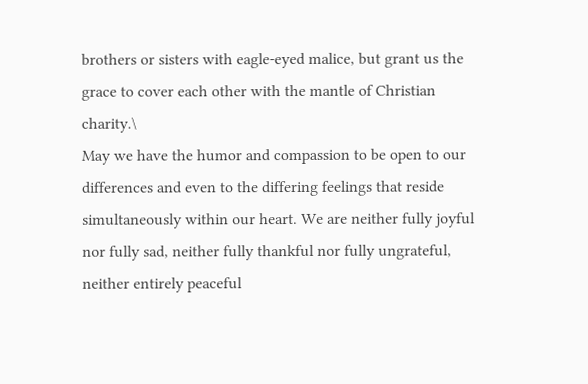brothers or sisters with eagle-eyed malice, but grant us the grace to cover each other with the mantle of Christian charity.\
May we have the humor and compassion to be open to our differences and even to the differing feelings that reside simultaneously within our heart. We are neither fully joyful nor fully sad, neither fully thankful nor fully ungrateful, neither entirely peaceful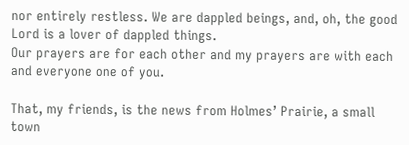nor entirely restless. We are dappled beings, and, oh, the good Lord is a lover of dappled things.
Our prayers are for each other and my prayers are with each and everyone one of you.

That, my friends, is the news from Holmes’ Prairie, a small town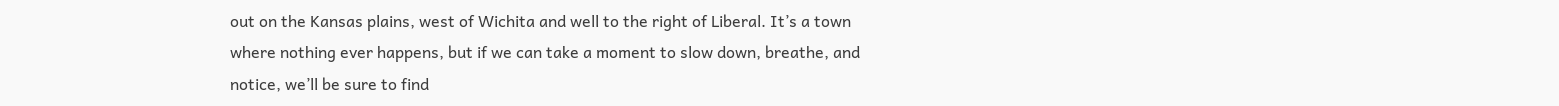out on the Kansas plains, west of Wichita and well to the right of Liberal. It’s a town where nothing ever happens, but if we can take a moment to slow down, breathe, and notice, we’ll be sure to find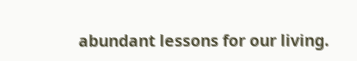abundant lessons for our living.